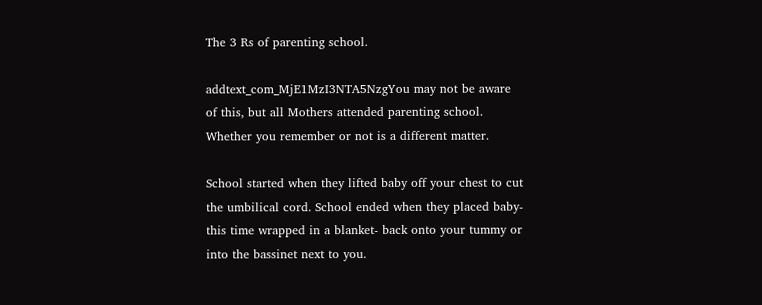The 3 Rs of parenting school.

addtext_com_MjE1MzI3NTA5NzgYou may not be aware of this, but all Mothers attended parenting school. Whether you remember or not is a different matter.

School started when they lifted baby off your chest to cut the umbilical cord. School ended when they placed baby- this time wrapped in a blanket- back onto your tummy or into the bassinet next to you.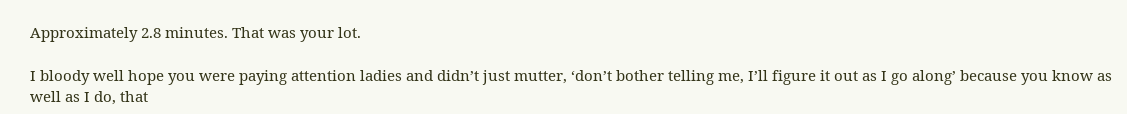Approximately 2.8 minutes. That was your lot.

I bloody well hope you were paying attention ladies and didn’t just mutter, ‘don’t bother telling me, I’ll figure it out as I go along’ because you know as well as I do, that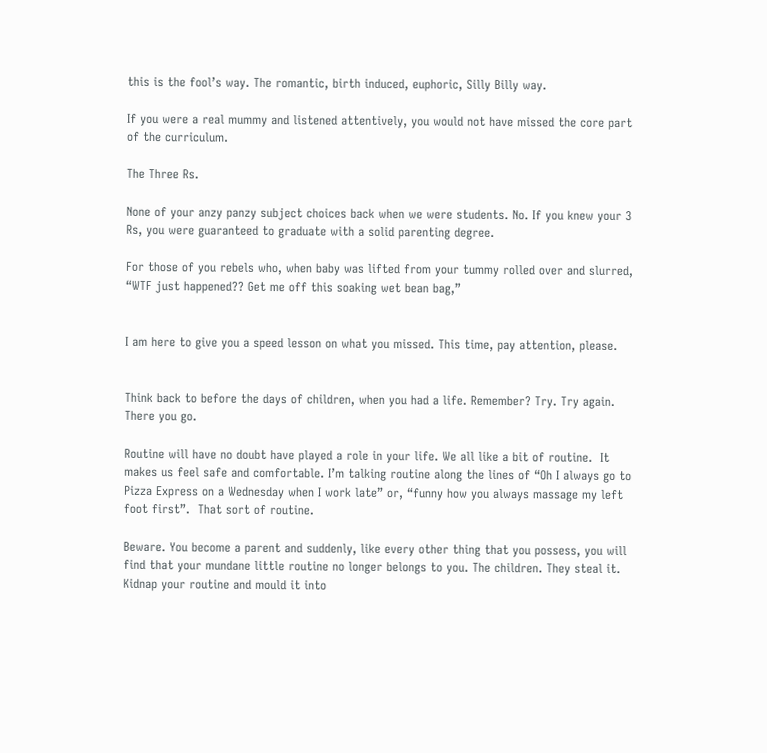this is the fool’s way. The romantic, birth induced, euphoric, Silly Billy way.

If you were a real mummy and listened attentively, you would not have missed the core part of the curriculum.

The Three Rs.

None of your anzy panzy subject choices back when we were students. No. If you knew your 3 Rs, you were guaranteed to graduate with a solid parenting degree.

For those of you rebels who, when baby was lifted from your tummy rolled over and slurred, “WTF just happened?? Get me off this soaking wet bean bag,”


I am here to give you a speed lesson on what you missed. This time, pay attention, please.


Think back to before the days of children, when you had a life. Remember? Try. Try again. There you go.

Routine will have no doubt have played a role in your life. We all like a bit of routine.  It makes us feel safe and comfortable. I’m talking routine along the lines of “Oh I always go to Pizza Express on a Wednesday when I work late” or, “funny how you always massage my left foot first”.  That sort of routine.

Beware. You become a parent and suddenly, like every other thing that you possess, you will find that your mundane little routine no longer belongs to you. The children. They steal it. Kidnap your routine and mould it into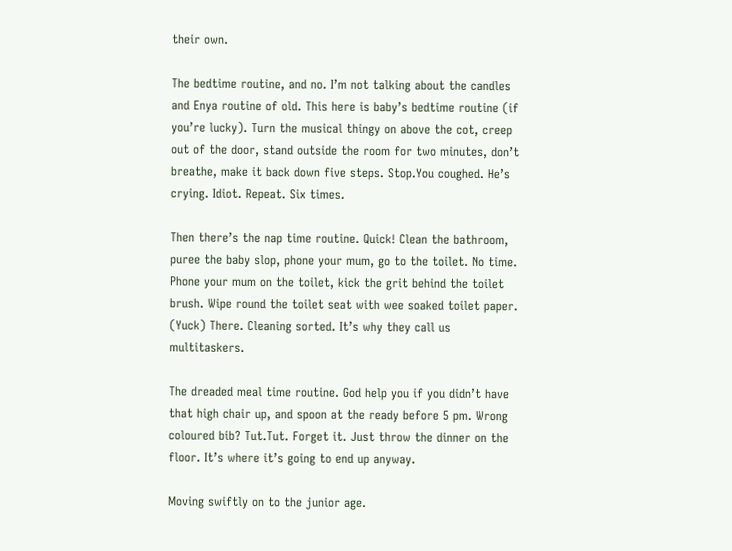their own.

The bedtime routine, and no. I’m not talking about the candles and Enya routine of old. This here is baby’s bedtime routine (if you’re lucky). Turn the musical thingy on above the cot, creep out of the door, stand outside the room for two minutes, don’t breathe, make it back down five steps. Stop.You coughed. He’s crying. Idiot. Repeat. Six times.

Then there’s the nap time routine. Quick! Clean the bathroom, puree the baby slop, phone your mum, go to the toilet. No time. Phone your mum on the toilet, kick the grit behind the toilet brush. Wipe round the toilet seat with wee soaked toilet paper. (Yuck) There. Cleaning sorted. It’s why they call us multitaskers.

The dreaded meal time routine. God help you if you didn’t have that high chair up, and spoon at the ready before 5 pm. Wrong coloured bib? Tut.Tut. Forget it. Just throw the dinner on the floor. It’s where it’s going to end up anyway.

Moving swiftly on to the junior age.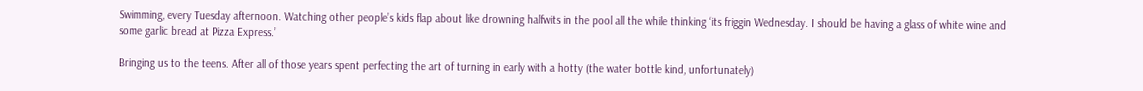Swimming, every Tuesday afternoon. Watching other people’s kids flap about like drowning halfwits in the pool all the while thinking ‘its friggin Wednesday. I should be having a glass of white wine and some garlic bread at Pizza Express.’

Bringing us to the teens. After all of those years spent perfecting the art of turning in early with a hotty (the water bottle kind, unfortunately)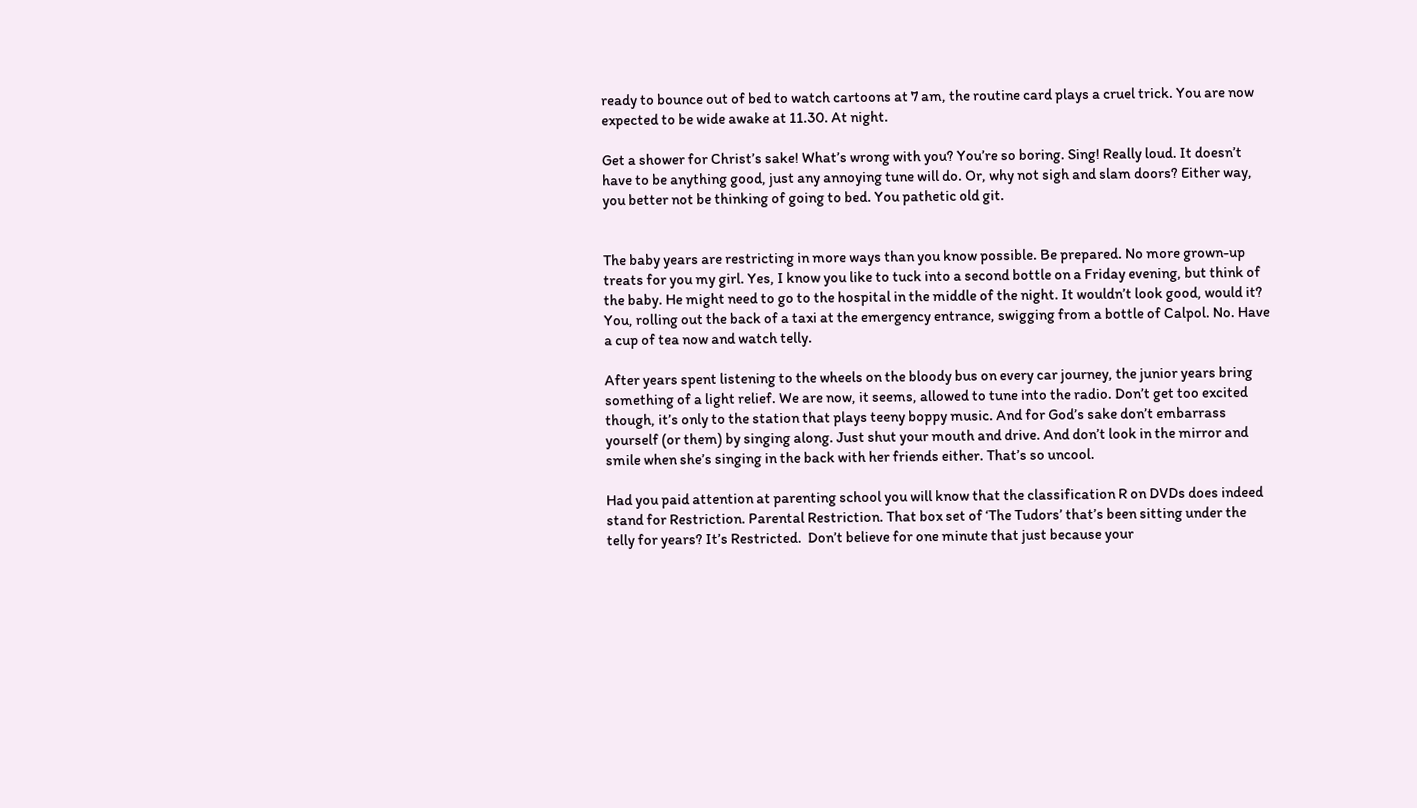ready to bounce out of bed to watch cartoons at 7 am, the routine card plays a cruel trick. You are now expected to be wide awake at 11.30. At night.

Get a shower for Christ’s sake! What’s wrong with you? You’re so boring. Sing! Really loud. It doesn’t have to be anything good, just any annoying tune will do. Or, why not sigh and slam doors? Either way, you better not be thinking of going to bed. You pathetic old git.


The baby years are restricting in more ways than you know possible. Be prepared. No more grown-up treats for you my girl. Yes, I know you like to tuck into a second bottle on a Friday evening, but think of the baby. He might need to go to the hospital in the middle of the night. It wouldn’t look good, would it? You, rolling out the back of a taxi at the emergency entrance, swigging from a bottle of Calpol. No. Have a cup of tea now and watch telly.

After years spent listening to the wheels on the bloody bus on every car journey, the junior years bring something of a light relief. We are now, it seems, allowed to tune into the radio. Don’t get too excited though, it’s only to the station that plays teeny boppy music. And for God’s sake don’t embarrass yourself (or them) by singing along. Just shut your mouth and drive. And don’t look in the mirror and smile when she’s singing in the back with her friends either. That’s so uncool.

Had you paid attention at parenting school you will know that the classification R on DVDs does indeed stand for Restriction. Parental Restriction. That box set of ‘The Tudors’ that’s been sitting under the telly for years? It’s Restricted.  Don’t believe for one minute that just because your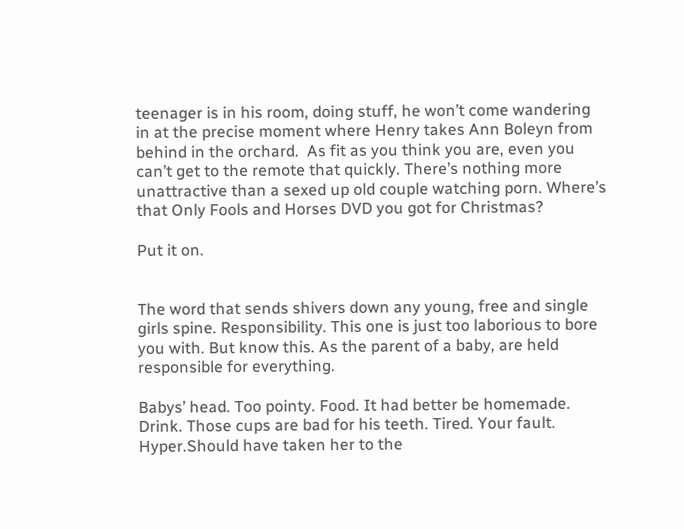teenager is in his room, doing stuff, he won’t come wandering in at the precise moment where Henry takes Ann Boleyn from behind in the orchard.  As fit as you think you are, even you can’t get to the remote that quickly. There’s nothing more unattractive than a sexed up old couple watching porn. Where’s that Only Fools and Horses DVD you got for Christmas?

Put it on.


The word that sends shivers down any young, free and single girls spine. Responsibility. This one is just too laborious to bore you with. But know this. As the parent of a baby, are held responsible for everything.

Babys’ head. Too pointy. Food. It had better be homemade. Drink. Those cups are bad for his teeth. Tired. Your fault. Hyper.Should have taken her to the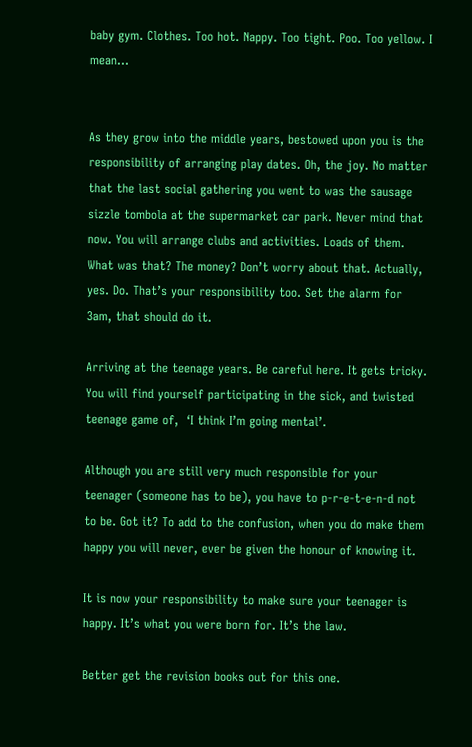baby gym. Clothes. Too hot. Nappy. Too tight. Poo. Too yellow. I mean…


As they grow into the middle years, bestowed upon you is the responsibility of arranging play dates. Oh, the joy. No matter that the last social gathering you went to was the sausage sizzle tombola at the supermarket car park. Never mind that now. You will arrange clubs and activities. Loads of them. What was that? The money? Don’t worry about that. Actually, yes. Do. That’s your responsibility too. Set the alarm for 3am, that should do it.

Arriving at the teenage years. Be careful here. It gets tricky. You will find yourself participating in the sick, and twisted teenage game of,  ‘I think I’m going mental’.

Although you are still very much responsible for your teenager (someone has to be), you have to p-r-e-t-e-n-d not to be. Got it? To add to the confusion, when you do make them happy you will never, ever be given the honour of knowing it.

It is now your responsibility to make sure your teenager is happy. It’s what you were born for. It’s the law.

Better get the revision books out for this one.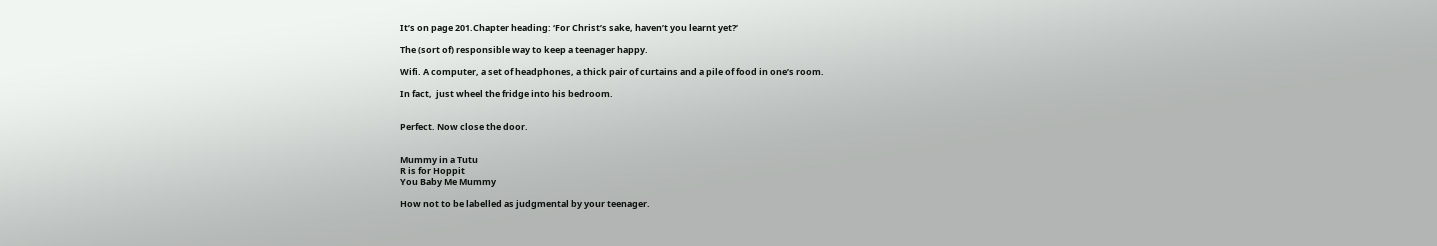It’s on page 201.Chapter heading: ‘For Christ’s sake, haven’t you learnt yet?’

The (sort of) responsible way to keep a teenager happy.

Wifi. A computer, a set of headphones, a thick pair of curtains and a pile of food in one’s room.

In fact,  just wheel the fridge into his bedroom.


Perfect. Now close the door.


Mummy in a Tutu
R is for Hoppit
You Baby Me Mummy

How not to be labelled as judgmental by your teenager.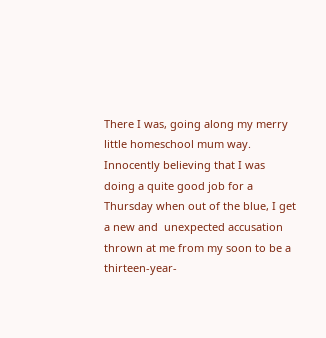There I was, going along my merry little homeschool mum way. Innocently believing that I was doing a quite good job for a Thursday when out of the blue, I get a new and  unexpected accusation thrown at me from my soon to be a thirteen-year-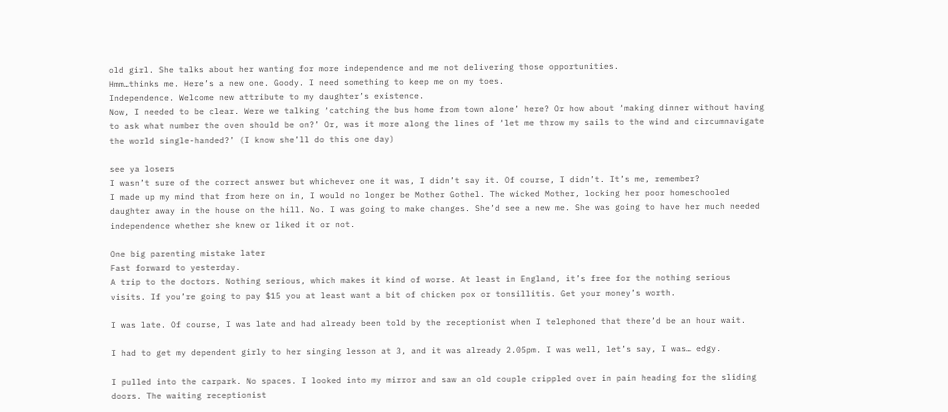old girl. She talks about her wanting for more independence and me not delivering those opportunities.
Hmm…thinks me. Here’s a new one. Goody. I need something to keep me on my toes.
Independence. Welcome new attribute to my daughter’s existence.
Now, I needed to be clear. Were we talking ‘catching the bus home from town alone’ here? Or how about ‘making dinner without having to ask what number the oven should be on?’ Or, was it more along the lines of ‘let me throw my sails to the wind and circumnavigate the world single-handed?’ (I know she’ll do this one day)

see ya losers
I wasn’t sure of the correct answer but whichever one it was, I didn’t say it. Of course, I didn’t. It’s me, remember?
I made up my mind that from here on in, I would no longer be Mother Gothel. The wicked Mother, locking her poor homeschooled daughter away in the house on the hill. No. I was going to make changes. She’d see a new me. She was going to have her much needed independence whether she knew or liked it or not.

One big parenting mistake later
Fast forward to yesterday.
A trip to the doctors. Nothing serious, which makes it kind of worse. At least in England, it’s free for the nothing serious visits. If you’re going to pay $15 you at least want a bit of chicken pox or tonsillitis. Get your money’s worth.

I was late. Of course, I was late and had already been told by the receptionist when I telephoned that there’d be an hour wait.

I had to get my dependent girly to her singing lesson at 3, and it was already 2.05pm. I was well, let’s say, I was… edgy.

I pulled into the carpark. No spaces. I looked into my mirror and saw an old couple crippled over in pain heading for the sliding doors. The waiting receptionist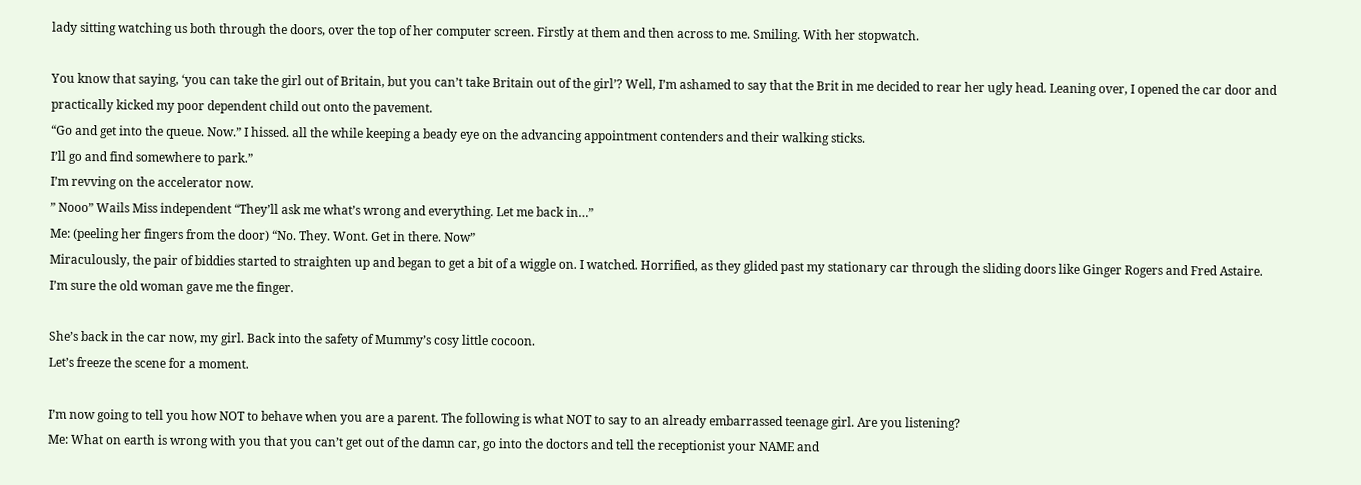lady sitting watching us both through the doors, over the top of her computer screen. Firstly at them and then across to me. Smiling. With her stopwatch.

You know that saying, ‘you can take the girl out of Britain, but you can’t take Britain out of the girl’? Well, I’m ashamed to say that the Brit in me decided to rear her ugly head. Leaning over, I opened the car door and practically kicked my poor dependent child out onto the pavement.
“Go and get into the queue. Now.” I hissed. all the while keeping a beady eye on the advancing appointment contenders and their walking sticks.
I’ll go and find somewhere to park.”
I’m revving on the accelerator now.
” Nooo” Wails Miss independent “They’ll ask me what’s wrong and everything. Let me back in…”
Me: (peeling her fingers from the door) “No. They. Wont. Get in there. Now”
Miraculously, the pair of biddies started to straighten up and began to get a bit of a wiggle on. I watched. Horrified, as they glided past my stationary car through the sliding doors like Ginger Rogers and Fred Astaire. I’m sure the old woman gave me the finger.

She’s back in the car now, my girl. Back into the safety of Mummy’s cosy little cocoon.
Let’s freeze the scene for a moment.

I’m now going to tell you how NOT to behave when you are a parent. The following is what NOT to say to an already embarrassed teenage girl. Are you listening?
Me: What on earth is wrong with you that you can’t get out of the damn car, go into the doctors and tell the receptionist your NAME and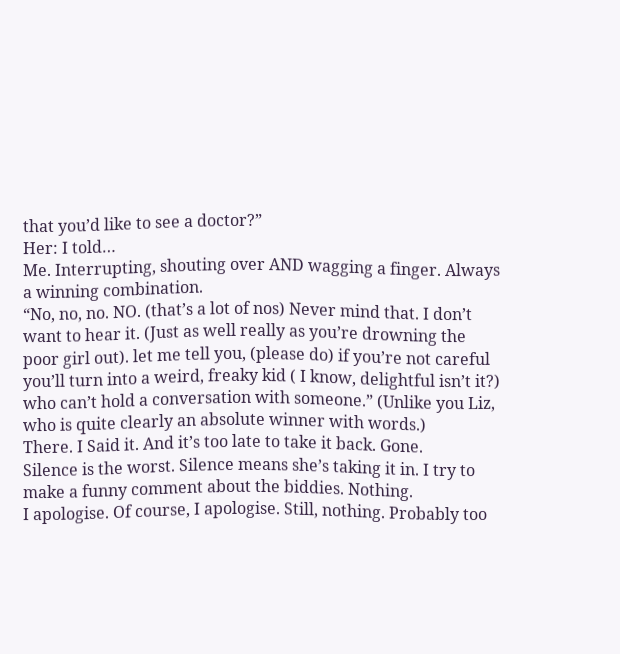that you’d like to see a doctor?”
Her: I told…
Me. Interrupting, shouting over AND wagging a finger. Always a winning combination.
“No, no, no. NO. (that’s a lot of nos) Never mind that. I don’t want to hear it. (Just as well really as you’re drowning the poor girl out). let me tell you, (please do) if you’re not careful you’ll turn into a weird, freaky kid ( I know, delightful isn’t it?) who can’t hold a conversation with someone.” (Unlike you Liz, who is quite clearly an absolute winner with words.)
There. I Said it. And it’s too late to take it back. Gone.
Silence is the worst. Silence means she’s taking it in. I try to make a funny comment about the biddies. Nothing.
I apologise. Of course, I apologise. Still, nothing. Probably too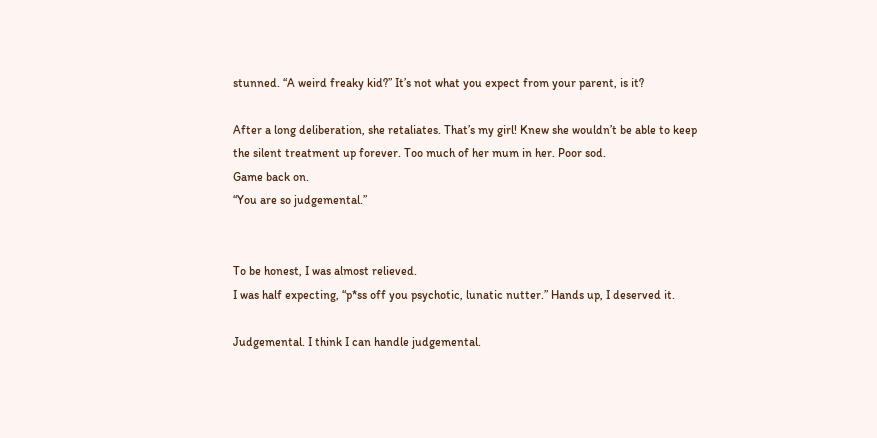stunned. “A weird freaky kid?” It’s not what you expect from your parent, is it?

After a long deliberation, she retaliates. That’s my girl! Knew she wouldn’t be able to keep the silent treatment up forever. Too much of her mum in her. Poor sod.
Game back on.
“You are so judgemental.”


To be honest, I was almost relieved.
I was half expecting, “p*ss off you psychotic, lunatic nutter.” Hands up, I deserved it.

Judgemental. I think I can handle judgemental.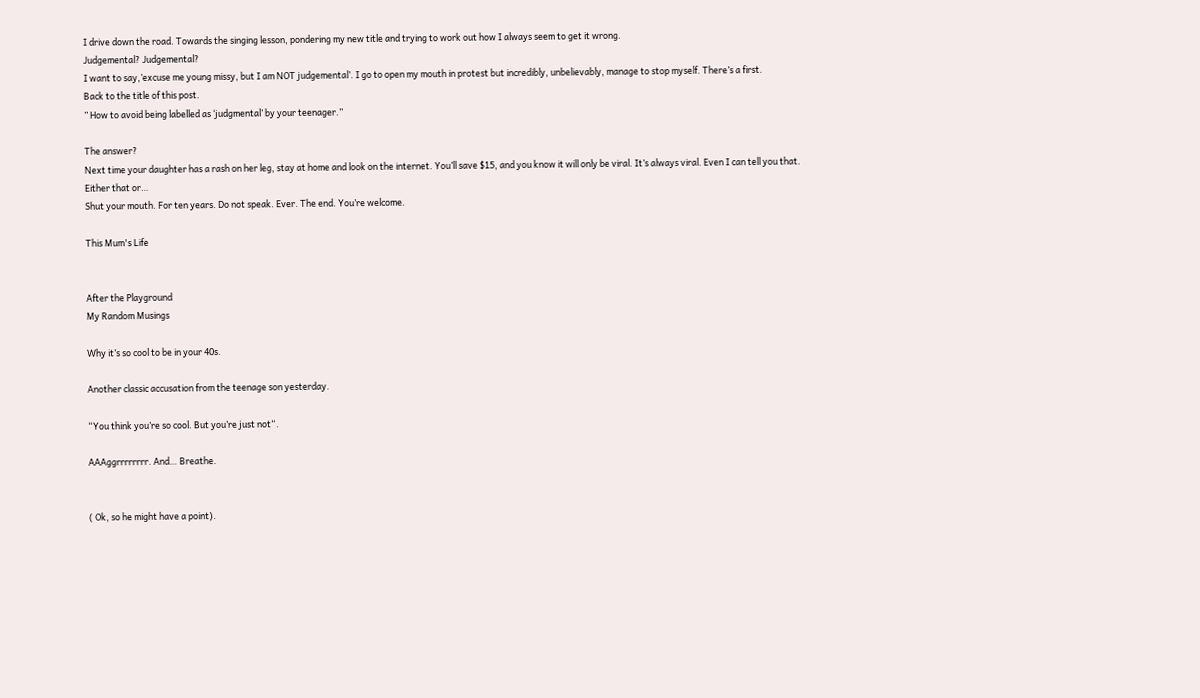I drive down the road. Towards the singing lesson, pondering my new title and trying to work out how I always seem to get it wrong.
Judgemental? Judgemental?
I want to say,’excuse me young missy, but I am NOT judgemental’. I go to open my mouth in protest but incredibly, unbelievably, manage to stop myself. There’s a first.
Back to the title of this post.
” How to avoid being labelled as ‘judgmental’ by your teenager.”

The answer?
Next time your daughter has a rash on her leg, stay at home and look on the internet. You’ll save $15, and you know it will only be viral. It’s always viral. Even I can tell you that.
Either that or…
Shut your mouth. For ten years. Do not speak. Ever. The end. You’re welcome.

This Mum's Life


After the Playground
My Random Musings

Why it’s so cool to be in your 40s.

Another classic accusation from the teenage son yesterday.

“You think you’re so cool. But you’re just not“.

AAAggrrrrrrrr. And… Breathe.


( Ok, so he might have a point).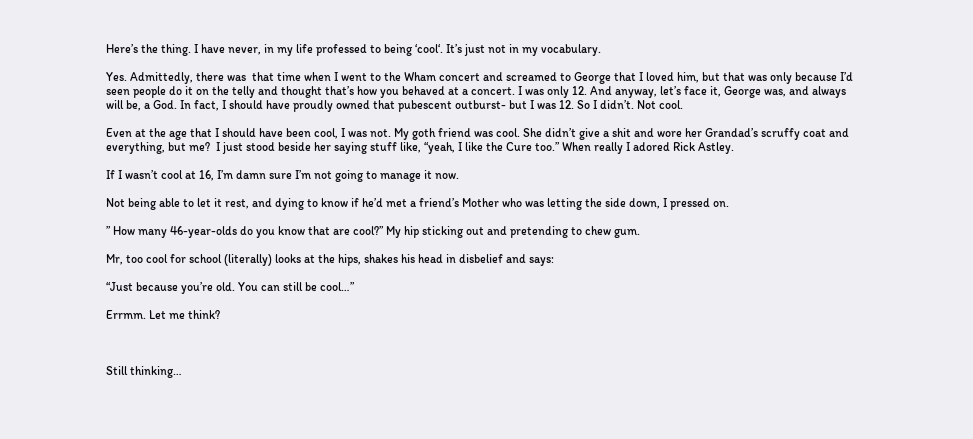Here’s the thing. I have never, in my life professed to being ‘cool‘. It’s just not in my vocabulary.

Yes. Admittedly, there was  that time when I went to the Wham concert and screamed to George that I loved him, but that was only because I’d seen people do it on the telly and thought that’s how you behaved at a concert. I was only 12. And anyway, let’s face it, George was, and always will be, a God. In fact, I should have proudly owned that pubescent outburst- but I was 12. So I didn’t. Not cool.

Even at the age that I should have been cool, I was not. My goth friend was cool. She didn’t give a shit and wore her Grandad’s scruffy coat and everything, but me?  I just stood beside her saying stuff like, “yeah, I like the Cure too.” When really I adored Rick Astley.

If I wasn’t cool at 16, I’m damn sure I’m not going to manage it now.

Not being able to let it rest, and dying to know if he’d met a friend’s Mother who was letting the side down, I pressed on.

” How many 46-year-olds do you know that are cool?” My hip sticking out and pretending to chew gum.

Mr, too cool for school (literally) looks at the hips, shakes his head in disbelief and says:

“Just because you’re old. You can still be cool…”

Errmm. Let me think?



Still thinking…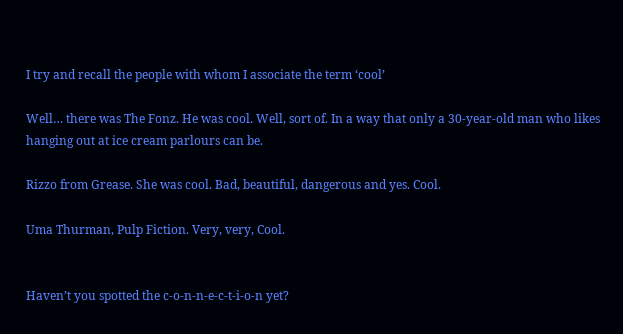I try and recall the people with whom I associate the term ‘cool’

Well… there was The Fonz. He was cool. Well, sort of. In a way that only a 30-year-old man who likes hanging out at ice cream parlours can be.

Rizzo from Grease. She was cool. Bad, beautiful, dangerous and yes. Cool.

Uma Thurman, Pulp Fiction. Very, very, Cool.


Haven’t you spotted the c-o-n-n-e-c-t-i-o-n yet?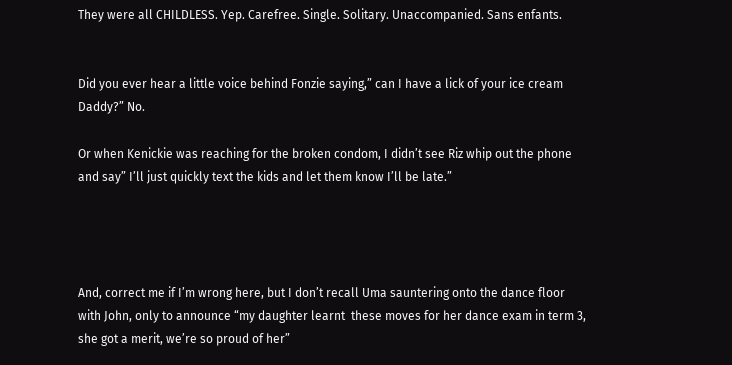They were all CHILDLESS. Yep. Carefree. Single. Solitary. Unaccompanied. Sans enfants.


Did you ever hear a little voice behind Fonzie saying,” can I have a lick of your ice cream Daddy?” No.

Or when Kenickie was reaching for the broken condom, I didn’t see Riz whip out the phone and say” I’ll just quickly text the kids and let them know I’ll be late.”




And, correct me if I’m wrong here, but I don’t recall Uma sauntering onto the dance floor with John, only to announce “my daughter learnt  these moves for her dance exam in term 3, she got a merit, we’re so proud of her”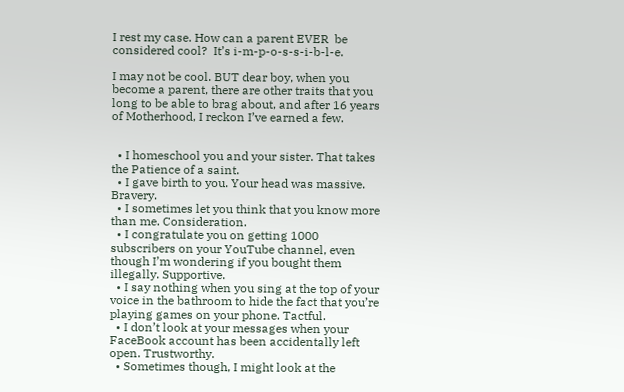I rest my case. How can a parent EVER  be considered cool?  It’s i-m-p-o-s-s-i-b-l-e.

I may not be cool. BUT dear boy, when you become a parent, there are other traits that you long to be able to brag about, and after 16 years of Motherhood, I reckon I’ve earned a few.


  • I homeschool you and your sister. That takes the Patience of a saint.
  • I gave birth to you. Your head was massive. Bravery.
  • I sometimes let you think that you know more than me. Consideration.
  • I congratulate you on getting 1000 subscribers on your YouTube channel, even though I’m wondering if you bought them illegally. Supportive.
  • I say nothing when you sing at the top of your voice in the bathroom to hide the fact that you’re playing games on your phone. Tactful.
  • I don’t look at your messages when your FaceBook account has been accidentally left open. Trustworthy.
  • Sometimes though, I might look at the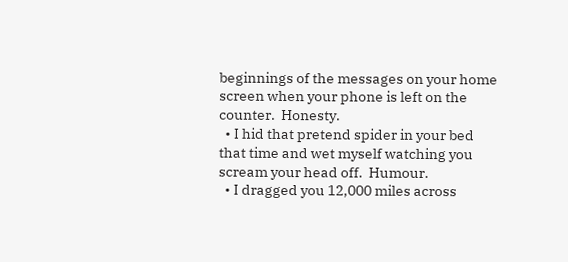beginnings of the messages on your home screen when your phone is left on the counter.  Honesty.
  • I hid that pretend spider in your bed that time and wet myself watching you scream your head off.  Humour.
  • I dragged you 12,000 miles across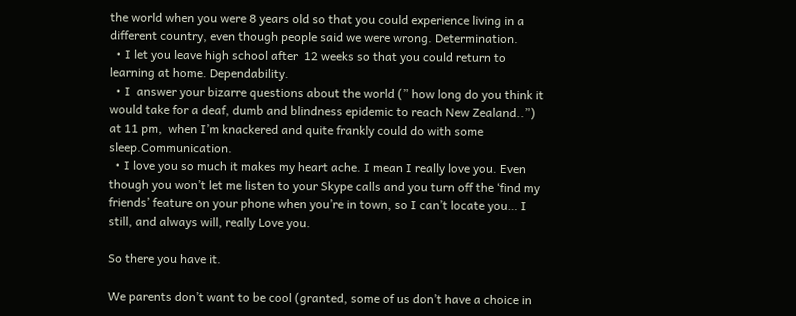the world when you were 8 years old so that you could experience living in a different country, even though people said we were wrong. Determination.
  • I let you leave high school after  12 weeks so that you could return to learning at home. Dependability.
  • I  answer your bizarre questions about the world (” how long do you think it would take for a deaf, dumb and blindness epidemic to reach New Zealand..”) at 11 pm,  when I’m knackered and quite frankly could do with some sleep.Communication.
  • I love you so much it makes my heart ache. I mean I really love you. Even though you won’t let me listen to your Skype calls and you turn off the ‘find my friends’ feature on your phone when you’re in town, so I can’t locate you… I still, and always will, really Love you.

So there you have it.

We parents don’t want to be cool (granted, some of us don’t have a choice in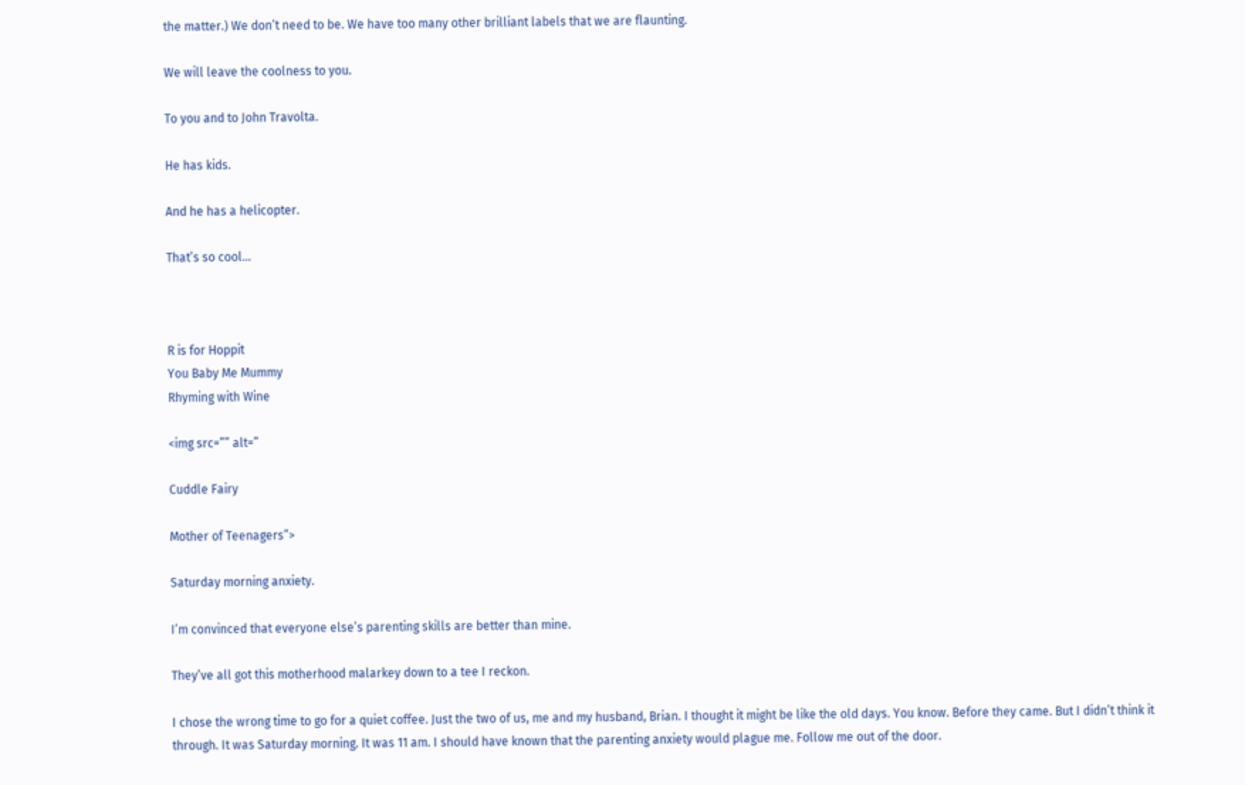the matter.) We don’t need to be. We have too many other brilliant labels that we are flaunting.

We will leave the coolness to you.

To you and to John Travolta.

He has kids.

And he has a helicopter.

That’s so cool…



R is for Hoppit
You Baby Me Mummy
Rhyming with Wine

<img src=”” alt=”

Cuddle Fairy

Mother of Teenagers”>

Saturday morning anxiety.

I’m convinced that everyone else’s parenting skills are better than mine.

They’ve all got this motherhood malarkey down to a tee I reckon.

I chose the wrong time to go for a quiet coffee. Just the two of us, me and my husband, Brian. I thought it might be like the old days. You know. Before they came. But I didn’t think it through. It was Saturday morning. It was 11 am. I should have known that the parenting anxiety would plague me. Follow me out of the door.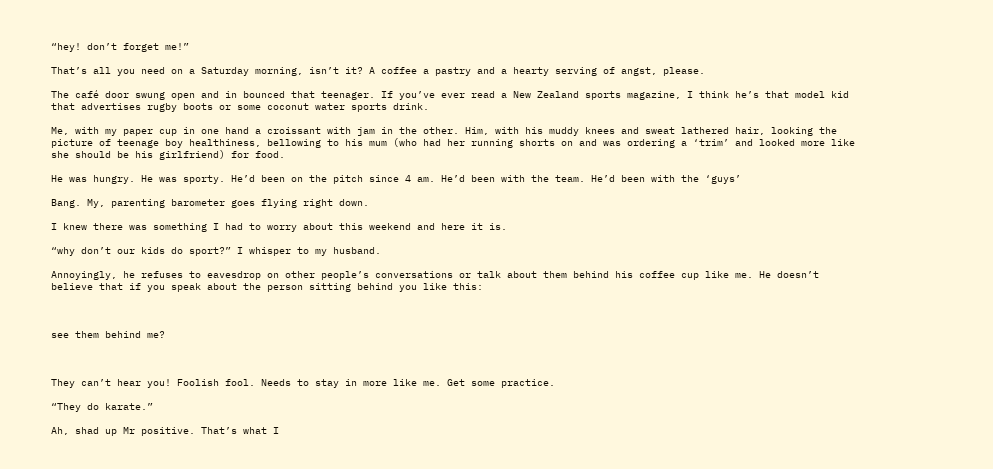“hey! don’t forget me!”

That’s all you need on a Saturday morning, isn’t it? A coffee a pastry and a hearty serving of angst, please.

The café door swung open and in bounced that teenager. If you’ve ever read a New Zealand sports magazine, I think he’s that model kid that advertises rugby boots or some coconut water sports drink.

Me, with my paper cup in one hand a croissant with jam in the other. Him, with his muddy knees and sweat lathered hair, looking the picture of teenage boy healthiness, bellowing to his mum (who had her running shorts on and was ordering a ‘trim’ and looked more like she should be his girlfriend) for food.

He was hungry. He was sporty. He’d been on the pitch since 4 am. He’d been with the team. He’d been with the ‘guys’

Bang. My, parenting barometer goes flying right down.

I knew there was something I had to worry about this weekend and here it is.

“why don’t our kids do sport?” I whisper to my husband.

Annoyingly, he refuses to eavesdrop on other people’s conversations or talk about them behind his coffee cup like me. He doesn’t believe that if you speak about the person sitting behind you like this:



see them behind me?



They can’t hear you! Foolish fool. Needs to stay in more like me. Get some practice.

“They do karate.”

Ah, shad up Mr positive. That’s what I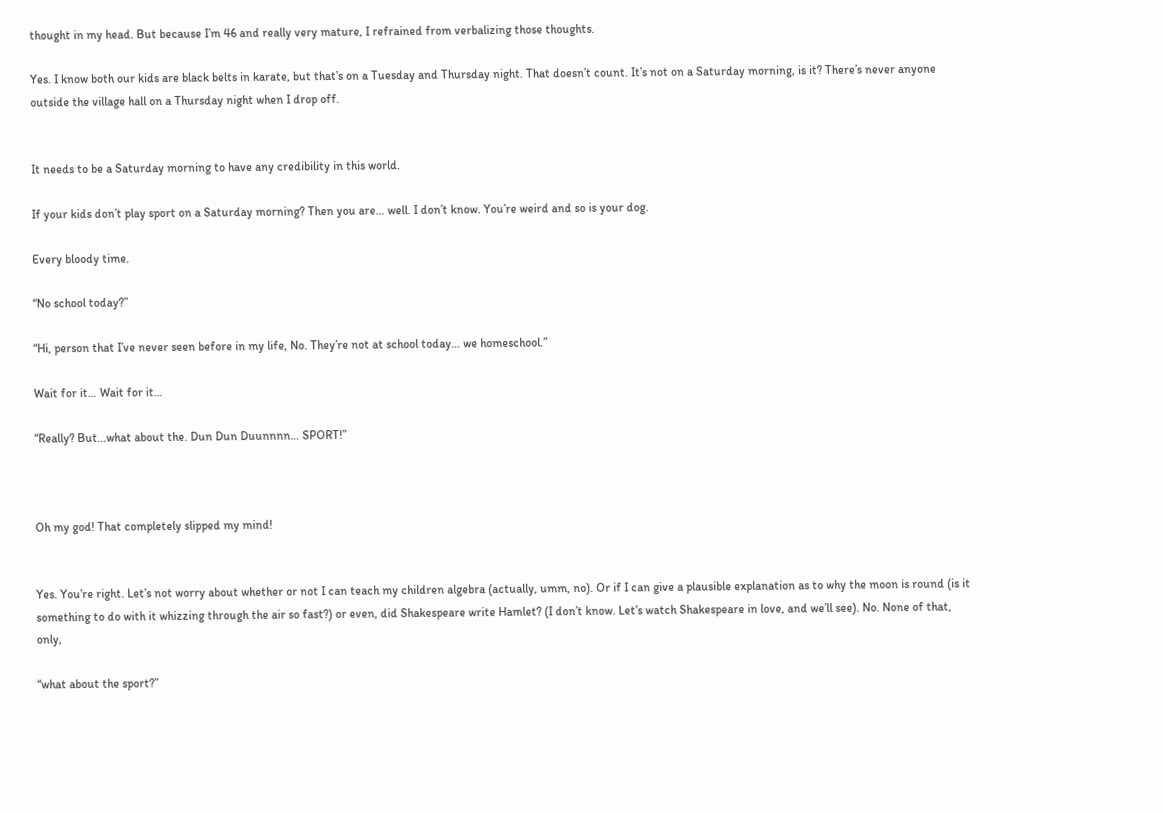thought in my head. But because I’m 46 and really very mature, I refrained from verbalizing those thoughts.

Yes. I know both our kids are black belts in karate, but that’s on a Tuesday and Thursday night. That doesn’t count. It’s not on a Saturday morning, is it? There’s never anyone outside the village hall on a Thursday night when I drop off.


It needs to be a Saturday morning to have any credibility in this world.

If your kids don’t play sport on a Saturday morning? Then you are… well. I don’t know. You’re weird and so is your dog.

Every bloody time.

“No school today?”

“Hi, person that I’ve never seen before in my life, No. They’re not at school today… we homeschool.”

Wait for it… Wait for it…

“Really? But…what about the. Dun Dun Duunnnn… SPORT!”



Oh my god! That completely slipped my mind!


Yes. You’re right. Let’s not worry about whether or not I can teach my children algebra (actually, umm, no). Or if I can give a plausible explanation as to why the moon is round (is it something to do with it whizzing through the air so fast?) or even, did Shakespeare write Hamlet? (I don’t know. Let’s watch Shakespeare in love, and we’ll see). No. None of that, only,

“what about the sport?”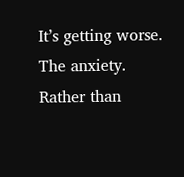It’s getting worse. The anxiety. Rather than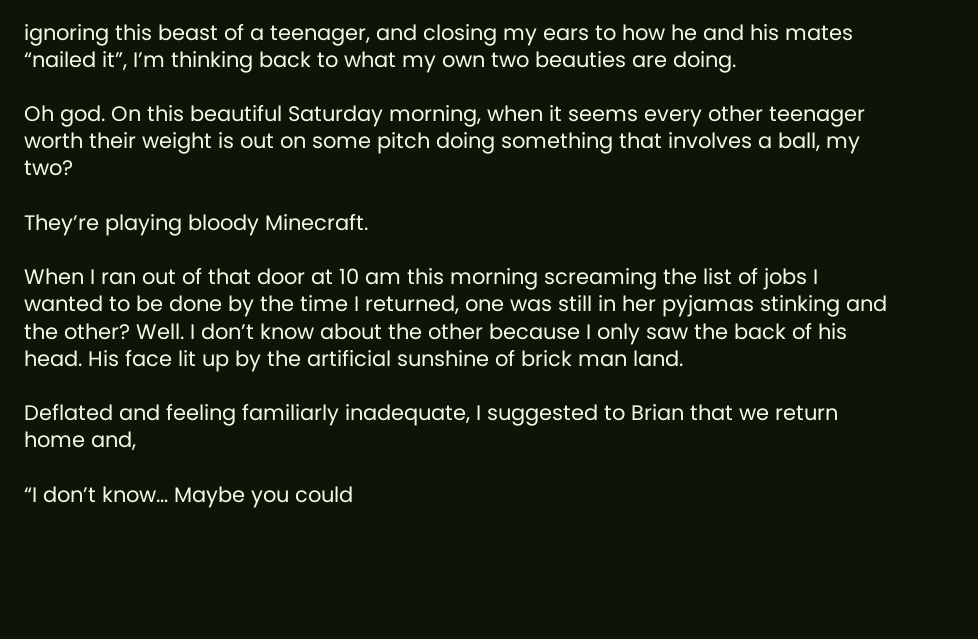ignoring this beast of a teenager, and closing my ears to how he and his mates “nailed it”, I’m thinking back to what my own two beauties are doing.

Oh god. On this beautiful Saturday morning, when it seems every other teenager worth their weight is out on some pitch doing something that involves a ball, my two?

They’re playing bloody Minecraft.

When I ran out of that door at 10 am this morning screaming the list of jobs I wanted to be done by the time I returned, one was still in her pyjamas stinking and the other? Well. I don’t know about the other because I only saw the back of his head. His face lit up by the artificial sunshine of brick man land.

Deflated and feeling familiarly inadequate, I suggested to Brian that we return home and,

“I don’t know… Maybe you could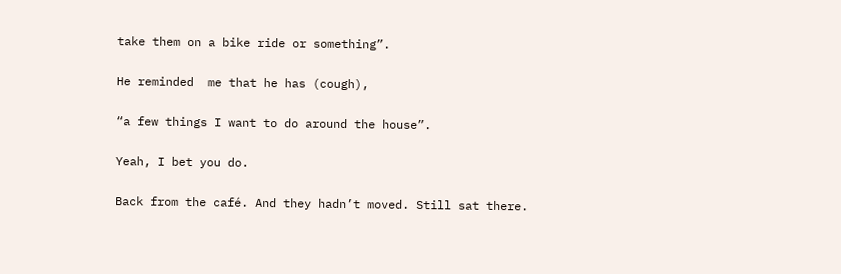take them on a bike ride or something”.

He reminded  me that he has (cough),

“a few things I want to do around the house”.

Yeah, I bet you do.

Back from the café. And they hadn’t moved. Still sat there.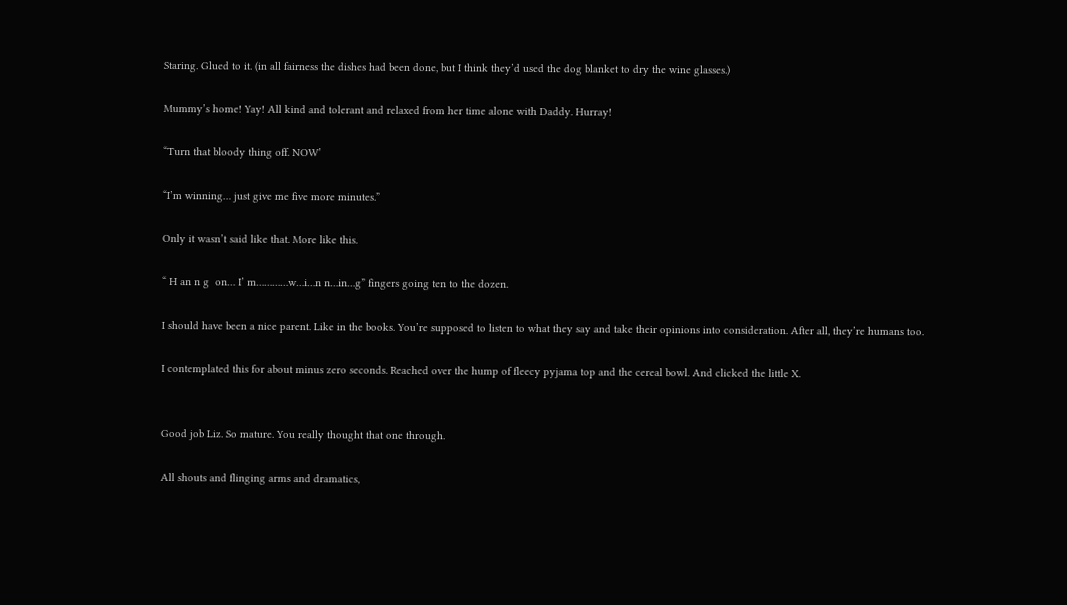Staring. Glued to it. (in all fairness the dishes had been done, but I think they’d used the dog blanket to dry the wine glasses.)

Mummy’s home! Yay! All kind and tolerant and relaxed from her time alone with Daddy. Hurray!

“Turn that bloody thing off. NOW’

“I’m winning… just give me five more minutes.”

Only it wasn’t said like that. More like this.

“ H an n g  on… I’ m…………w…i…n n…in…g” fingers going ten to the dozen.

I should have been a nice parent. Like in the books. You’re supposed to listen to what they say and take their opinions into consideration. After all, they’re humans too.

I contemplated this for about minus zero seconds. Reached over the hump of fleecy pyjama top and the cereal bowl. And clicked the little X.


Good job Liz. So mature. You really thought that one through.

All shouts and flinging arms and dramatics,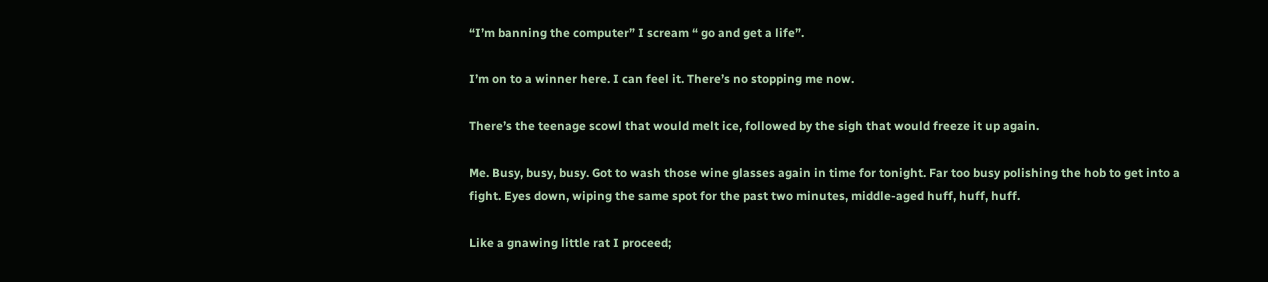“I’m banning the computer” I scream “ go and get a life”.

I’m on to a winner here. I can feel it. There’s no stopping me now.

There’s the teenage scowl that would melt ice, followed by the sigh that would freeze it up again.

Me. Busy, busy, busy. Got to wash those wine glasses again in time for tonight. Far too busy polishing the hob to get into a fight. Eyes down, wiping the same spot for the past two minutes, middle-aged huff, huff, huff.

Like a gnawing little rat I proceed;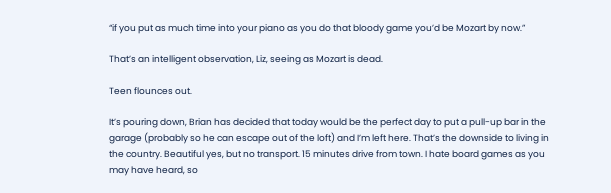“if you put as much time into your piano as you do that bloody game you’d be Mozart by now.”

That’s an intelligent observation, Liz, seeing as Mozart is dead.

Teen flounces out.

It’s pouring down, Brian has decided that today would be the perfect day to put a pull-up bar in the garage (probably so he can escape out of the loft) and I’m left here. That’s the downside to living in the country. Beautiful yes, but no transport. 15 minutes drive from town. I hate board games as you may have heard, so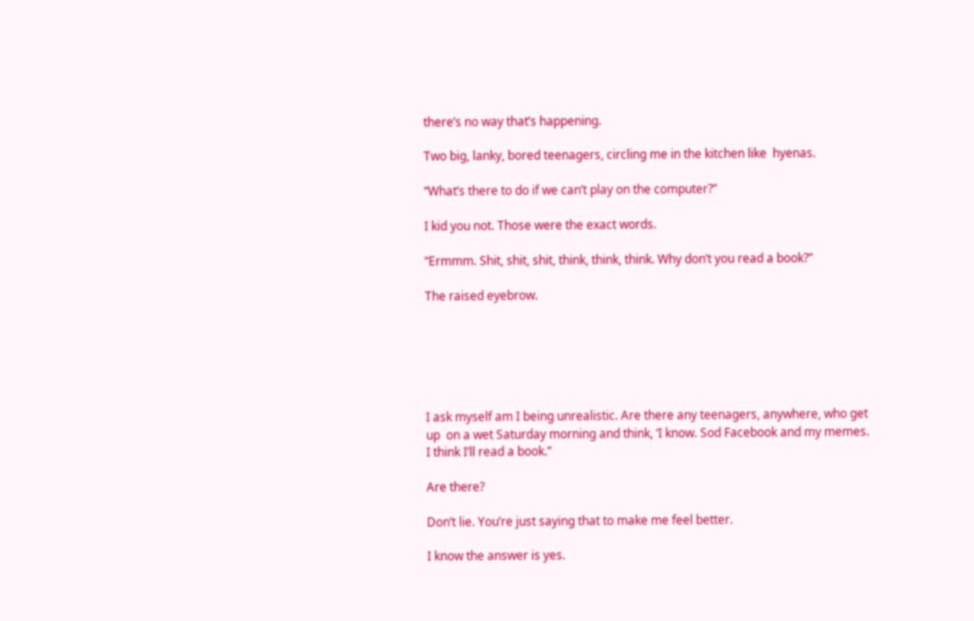there’s no way that’s happening.

Two big, lanky, bored teenagers, circling me in the kitchen like  hyenas.

“What’s there to do if we can’t play on the computer?”

I kid you not. Those were the exact words.

“Ermmm. Shit, shit, shit, think, think, think. Why don’t you read a book?”

The raised eyebrow.






I ask myself am I being unrealistic. Are there any teenagers, anywhere, who get up  on a wet Saturday morning and think, ‘I know. Sod Facebook and my memes. I think I’ll read a book.”

Are there?

Don’t lie. You’re just saying that to make me feel better.

I know the answer is yes.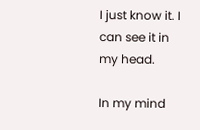I just know it. I can see it in my head.

In my mind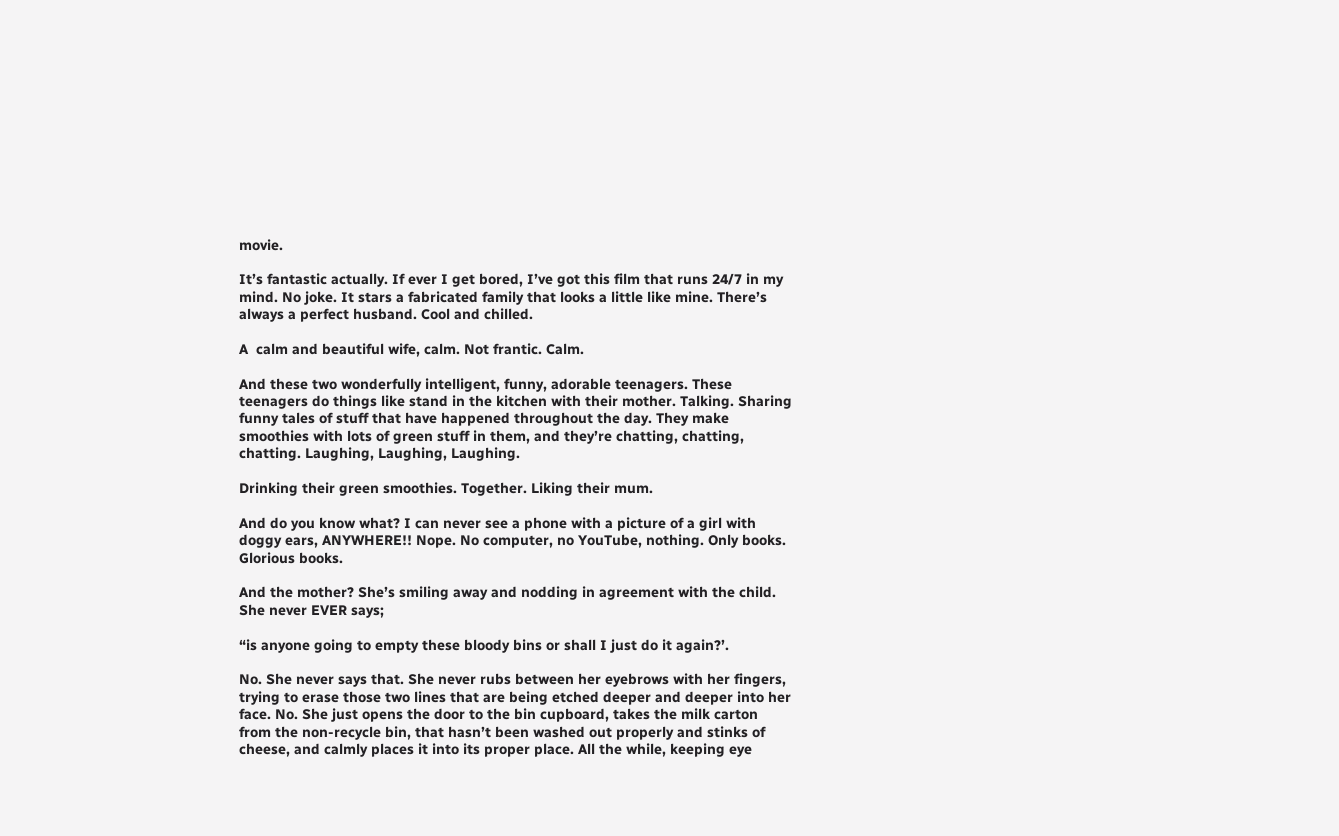movie.

It’s fantastic actually. If ever I get bored, I’ve got this film that runs 24/7 in my mind. No joke. It stars a fabricated family that looks a little like mine. There’s always a perfect husband. Cool and chilled.

A  calm and beautiful wife, calm. Not frantic. Calm.

And these two wonderfully intelligent, funny, adorable teenagers. These teenagers do things like stand in the kitchen with their mother. Talking. Sharing funny tales of stuff that have happened throughout the day. They make smoothies with lots of green stuff in them, and they’re chatting, chatting, chatting. Laughing, Laughing, Laughing.

Drinking their green smoothies. Together. Liking their mum.

And do you know what? I can never see a phone with a picture of a girl with doggy ears, ANYWHERE!! Nope. No computer, no YouTube, nothing. Only books. Glorious books.

And the mother? She’s smiling away and nodding in agreement with the child. She never EVER says;

“is anyone going to empty these bloody bins or shall I just do it again?’.

No. She never says that. She never rubs between her eyebrows with her fingers, trying to erase those two lines that are being etched deeper and deeper into her face. No. She just opens the door to the bin cupboard, takes the milk carton from the non-recycle bin, that hasn’t been washed out properly and stinks of cheese, and calmly places it into its proper place. All the while, keeping eye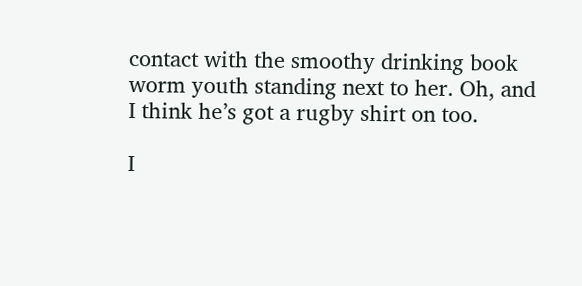contact with the smoothy drinking book worm youth standing next to her. Oh, and I think he’s got a rugby shirt on too.

I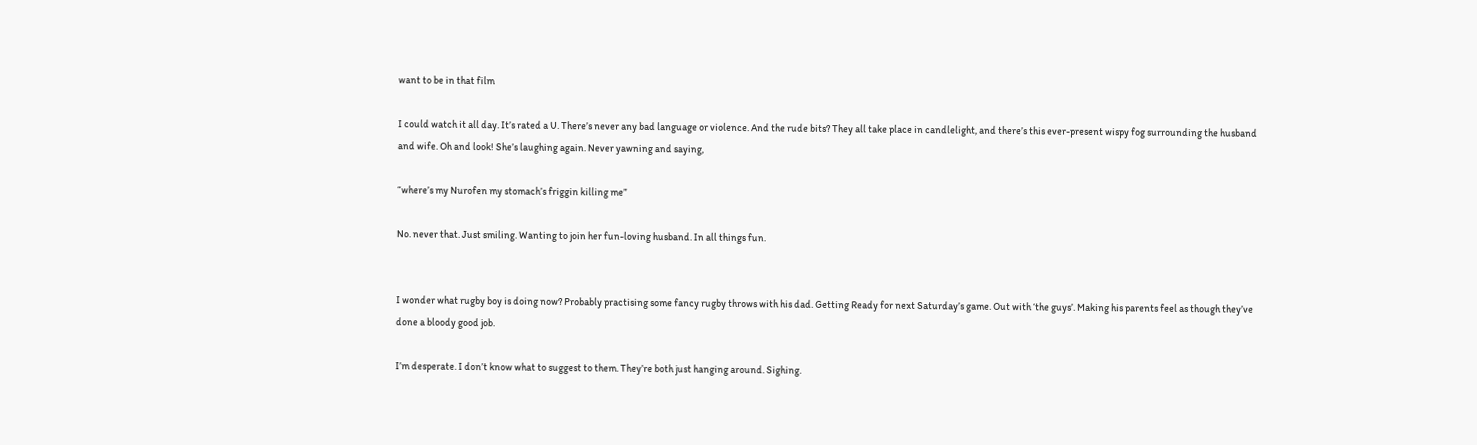want to be in that film

I could watch it all day. It’s rated a U. There’s never any bad language or violence. And the rude bits? They all take place in candlelight, and there’s this ever-present wispy fog surrounding the husband and wife. Oh and look! She’s laughing again. Never yawning and saying,

“where’s my Nurofen my stomach’s friggin killing me”

No. never that. Just smiling. Wanting to join her fun-loving husband. In all things fun.


I wonder what rugby boy is doing now? Probably practising some fancy rugby throws with his dad. Getting Ready for next Saturday’s game. Out with ‘the guys’. Making his parents feel as though they’ve done a bloody good job.

I’m desperate. I don’t know what to suggest to them. They’re both just hanging around. Sighing.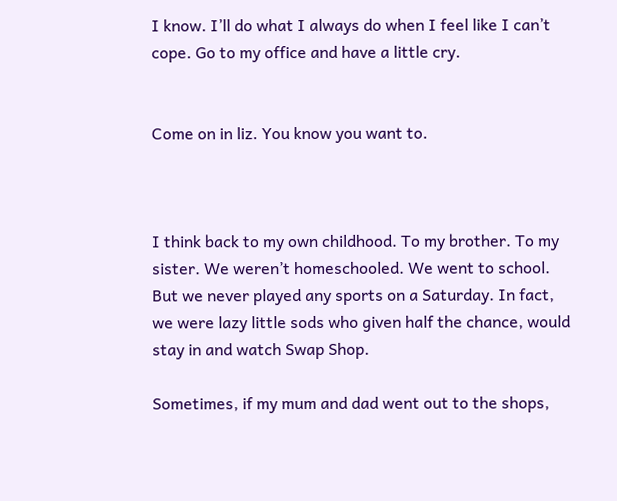I know. I’ll do what I always do when I feel like I can’t cope. Go to my office and have a little cry.


Come on in liz. You know you want to.



I think back to my own childhood. To my brother. To my sister. We weren’t homeschooled. We went to school. But we never played any sports on a Saturday. In fact, we were lazy little sods who given half the chance, would stay in and watch Swap Shop.

Sometimes, if my mum and dad went out to the shops,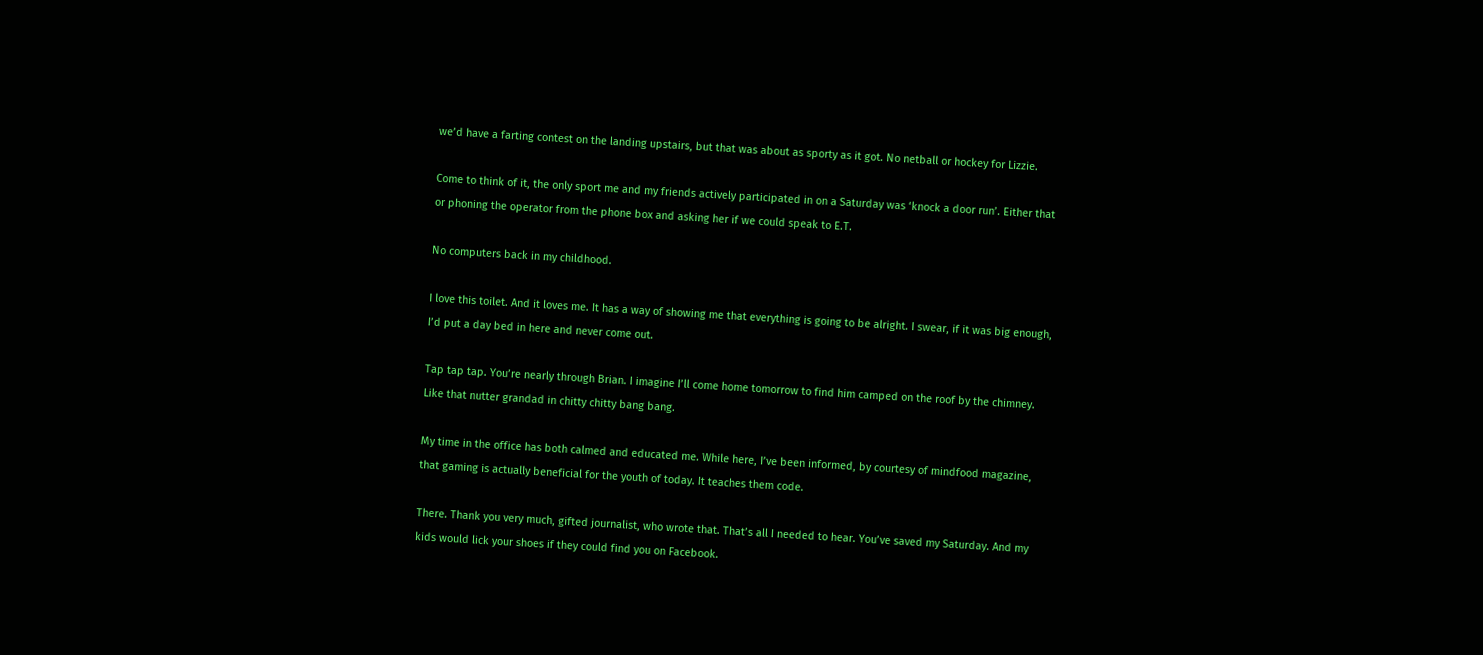we’d have a farting contest on the landing upstairs, but that was about as sporty as it got. No netball or hockey for Lizzie.

Come to think of it, the only sport me and my friends actively participated in on a Saturday was ‘knock a door run’. Either that or phoning the operator from the phone box and asking her if we could speak to E.T.

No computers back in my childhood.

I love this toilet. And it loves me. It has a way of showing me that everything is going to be alright. I swear, if it was big enough, I’d put a day bed in here and never come out.

Tap tap tap. You’re nearly through Brian. I imagine I’ll come home tomorrow to find him camped on the roof by the chimney. Like that nutter grandad in chitty chitty bang bang.

My time in the office has both calmed and educated me. While here, I’ve been informed, by courtesy of mindfood magazine, that gaming is actually beneficial for the youth of today. It teaches them code.

There. Thank you very much, gifted journalist, who wrote that. That’s all I needed to hear. You’ve saved my Saturday. And my kids would lick your shoes if they could find you on Facebook.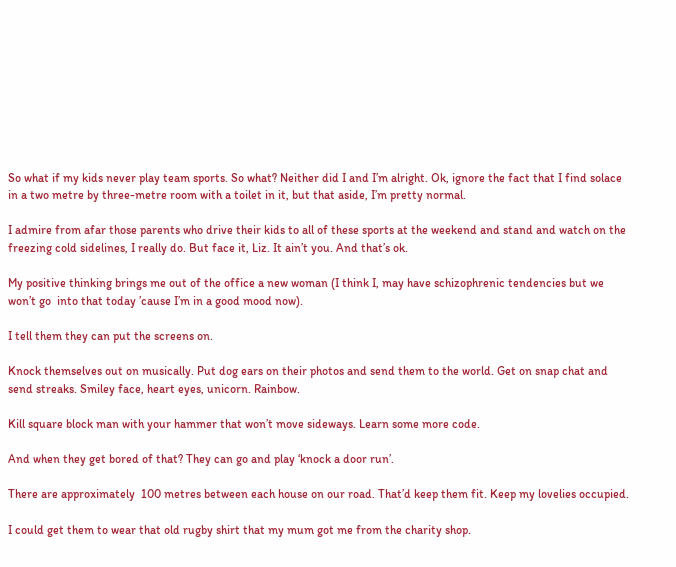So what if my kids never play team sports. So what? Neither did I and I’m alright. Ok, ignore the fact that I find solace in a two metre by three-metre room with a toilet in it, but that aside, I’m pretty normal.

I admire from afar those parents who drive their kids to all of these sports at the weekend and stand and watch on the freezing cold sidelines, I really do. But face it, Liz. It ain’t you. And that’s ok.

My positive thinking brings me out of the office a new woman (I think I, may have schizophrenic tendencies but we won’t go  into that today ’cause I’m in a good mood now).

I tell them they can put the screens on.

Knock themselves out on musically. Put dog ears on their photos and send them to the world. Get on snap chat and send streaks. Smiley face, heart eyes, unicorn. Rainbow.

Kill square block man with your hammer that won’t move sideways. Learn some more code.

And when they get bored of that? They can go and play ‘knock a door run’.

There are approximately  100 metres between each house on our road. That’d keep them fit. Keep my lovelies occupied.

I could get them to wear that old rugby shirt that my mum got me from the charity shop.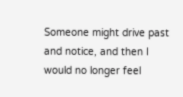Someone might drive past and notice, and then I would no longer feel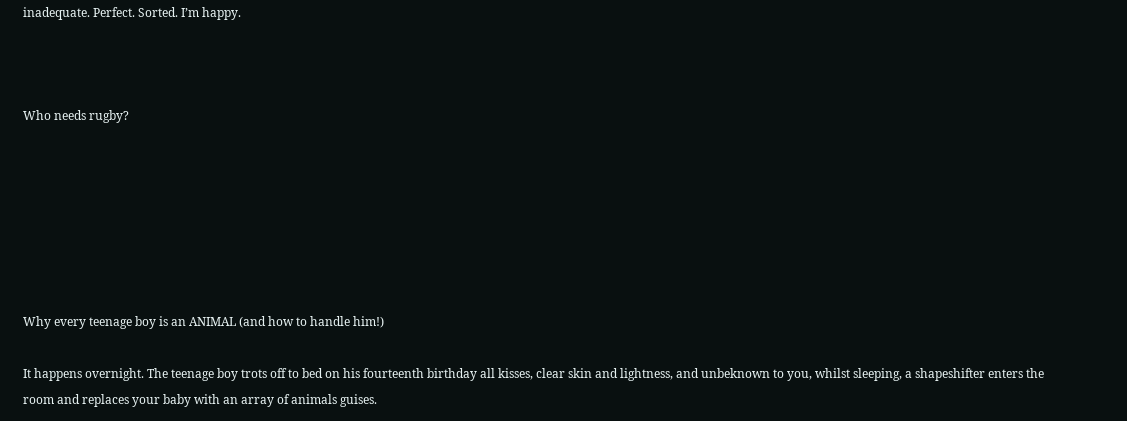inadequate. Perfect. Sorted. I’m happy.



Who needs rugby?







Why every teenage boy is an ANIMAL (and how to handle him!)

It happens overnight. The teenage boy trots off to bed on his fourteenth birthday all kisses, clear skin and lightness, and unbeknown to you, whilst sleeping, a shapeshifter enters the room and replaces your baby with an array of animals guises.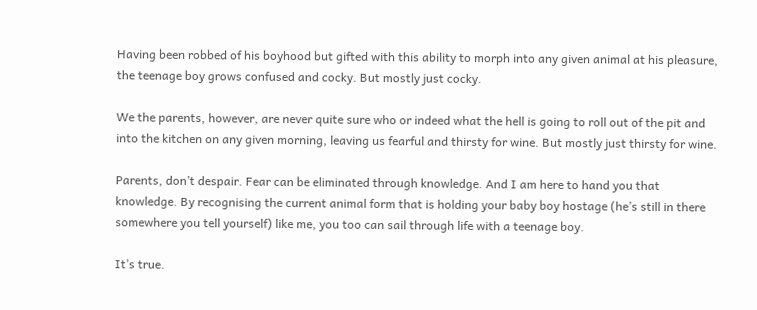Having been robbed of his boyhood but gifted with this ability to morph into any given animal at his pleasure, the teenage boy grows confused and cocky. But mostly just cocky.

We the parents, however, are never quite sure who or indeed what the hell is going to roll out of the pit and into the kitchen on any given morning, leaving us fearful and thirsty for wine. But mostly just thirsty for wine.

Parents, don’t despair. Fear can be eliminated through knowledge. And I am here to hand you that knowledge. By recognising the current animal form that is holding your baby boy hostage (he’s still in there somewhere you tell yourself) like me, you too can sail through life with a teenage boy.

It’s true.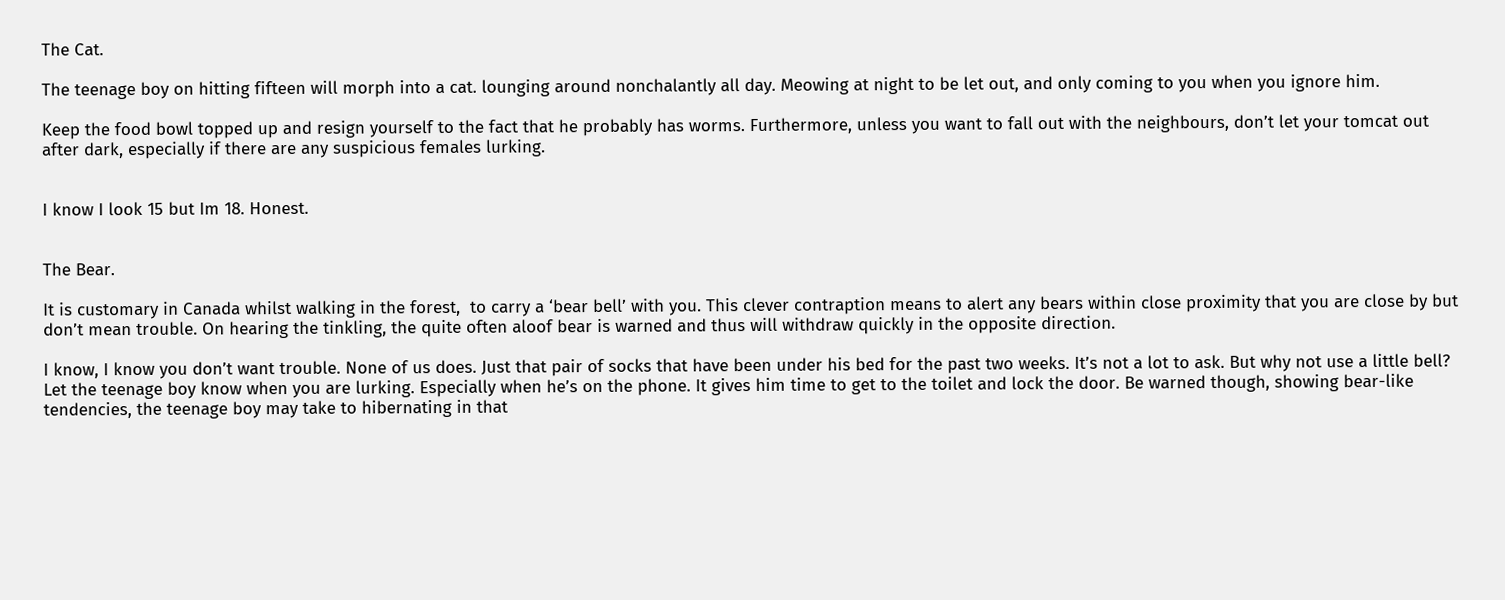The Cat.

The teenage boy on hitting fifteen will morph into a cat. lounging around nonchalantly all day. Meowing at night to be let out, and only coming to you when you ignore him.

Keep the food bowl topped up and resign yourself to the fact that he probably has worms. Furthermore, unless you want to fall out with the neighbours, don’t let your tomcat out after dark, especially if there are any suspicious females lurking.


I know I look 15 but Im 18. Honest.


The Bear.

It is customary in Canada whilst walking in the forest,  to carry a ‘bear bell’ with you. This clever contraption means to alert any bears within close proximity that you are close by but don’t mean trouble. On hearing the tinkling, the quite often aloof bear is warned and thus will withdraw quickly in the opposite direction.

I know, I know you don’t want trouble. None of us does. Just that pair of socks that have been under his bed for the past two weeks. It’s not a lot to ask. But why not use a little bell? Let the teenage boy know when you are lurking. Especially when he’s on the phone. It gives him time to get to the toilet and lock the door. Be warned though, showing bear-like tendencies, the teenage boy may take to hibernating in that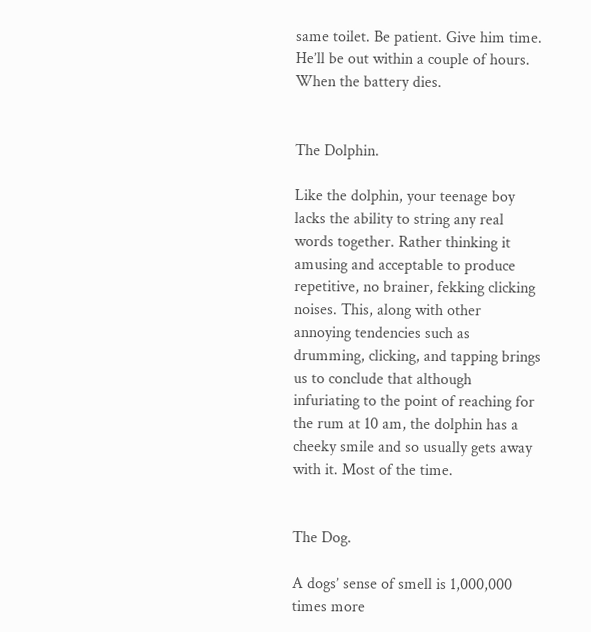same toilet. Be patient. Give him time. He’ll be out within a couple of hours. When the battery dies.


The Dolphin.

Like the dolphin, your teenage boy lacks the ability to string any real words together. Rather thinking it amusing and acceptable to produce repetitive, no brainer, fekking clicking noises. This, along with other annoying tendencies such as drumming, clicking, and tapping brings us to conclude that although infuriating to the point of reaching for the rum at 10 am, the dolphin has a cheeky smile and so usually gets away with it. Most of the time.


The Dog.

A dogs’ sense of smell is 1,000,000 times more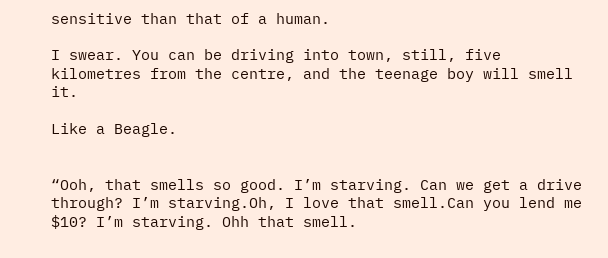sensitive than that of a human.

I swear. You can be driving into town, still, five kilometres from the centre, and the teenage boy will smell it.

Like a Beagle.


“Ooh, that smells so good. I’m starving. Can we get a drive through? I’m starving.Oh, I love that smell.Can you lend me $10? I’m starving. Ohh that smell.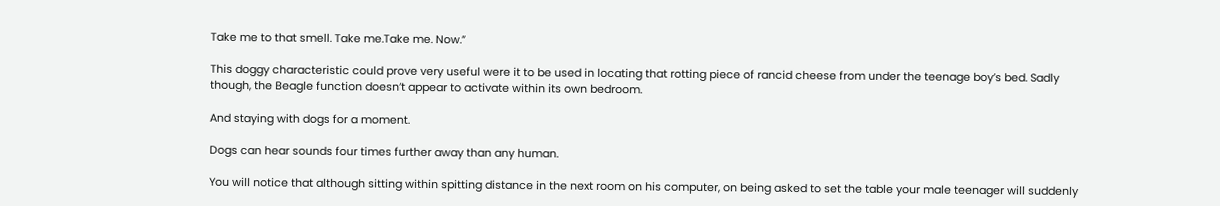Take me to that smell. Take me.Take me. Now.”

This doggy characteristic could prove very useful were it to be used in locating that rotting piece of rancid cheese from under the teenage boy’s bed. Sadly though, the Beagle function doesn’t appear to activate within its own bedroom.

And staying with dogs for a moment.

Dogs can hear sounds four times further away than any human.

You will notice that although sitting within spitting distance in the next room on his computer, on being asked to set the table your male teenager will suddenly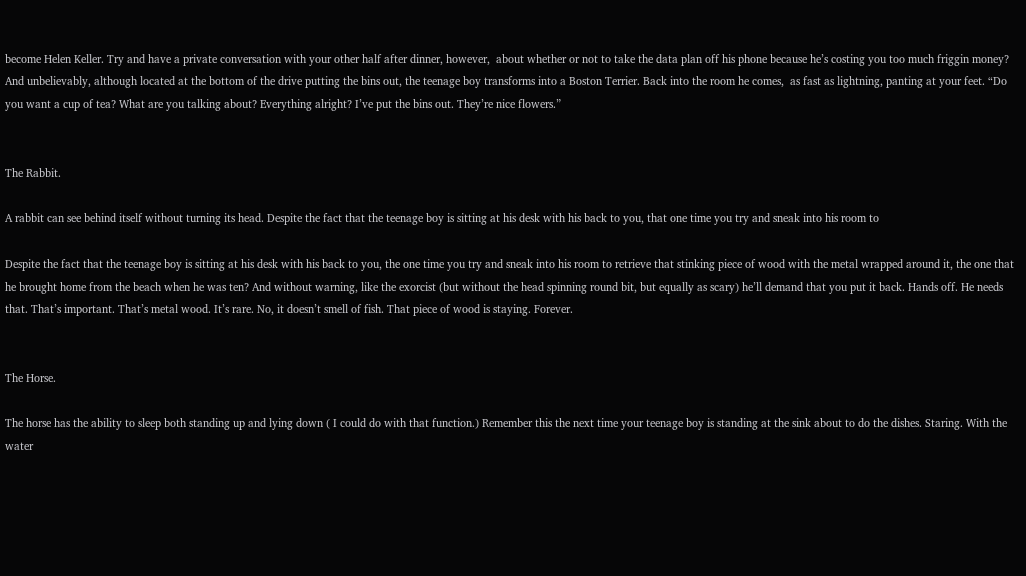become Helen Keller. Try and have a private conversation with your other half after dinner, however,  about whether or not to take the data plan off his phone because he’s costing you too much friggin money? And unbelievably, although located at the bottom of the drive putting the bins out, the teenage boy transforms into a Boston Terrier. Back into the room he comes,  as fast as lightning, panting at your feet. “Do you want a cup of tea? What are you talking about? Everything alright? I’ve put the bins out. They’re nice flowers.”


The Rabbit.

A rabbit can see behind itself without turning its head. Despite the fact that the teenage boy is sitting at his desk with his back to you, that one time you try and sneak into his room to

Despite the fact that the teenage boy is sitting at his desk with his back to you, the one time you try and sneak into his room to retrieve that stinking piece of wood with the metal wrapped around it, the one that he brought home from the beach when he was ten? And without warning, like the exorcist (but without the head spinning round bit, but equally as scary) he’ll demand that you put it back. Hands off. He needs that. That’s important. That’s metal wood. It’s rare. No, it doesn’t smell of fish. That piece of wood is staying. Forever.


The Horse.

The horse has the ability to sleep both standing up and lying down ( I could do with that function.) Remember this the next time your teenage boy is standing at the sink about to do the dishes. Staring. With the water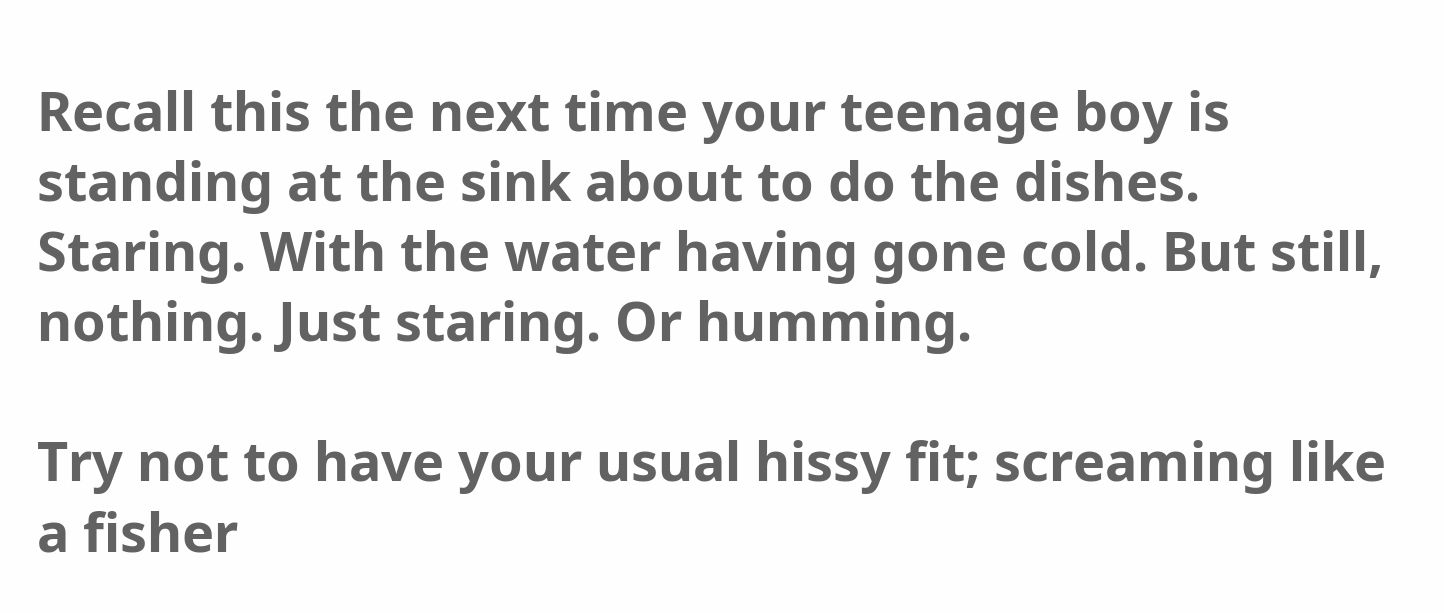Recall this the next time your teenage boy is standing at the sink about to do the dishes. Staring. With the water having gone cold. But still, nothing. Just staring. Or humming.

Try not to have your usual hissy fit; screaming like a fisher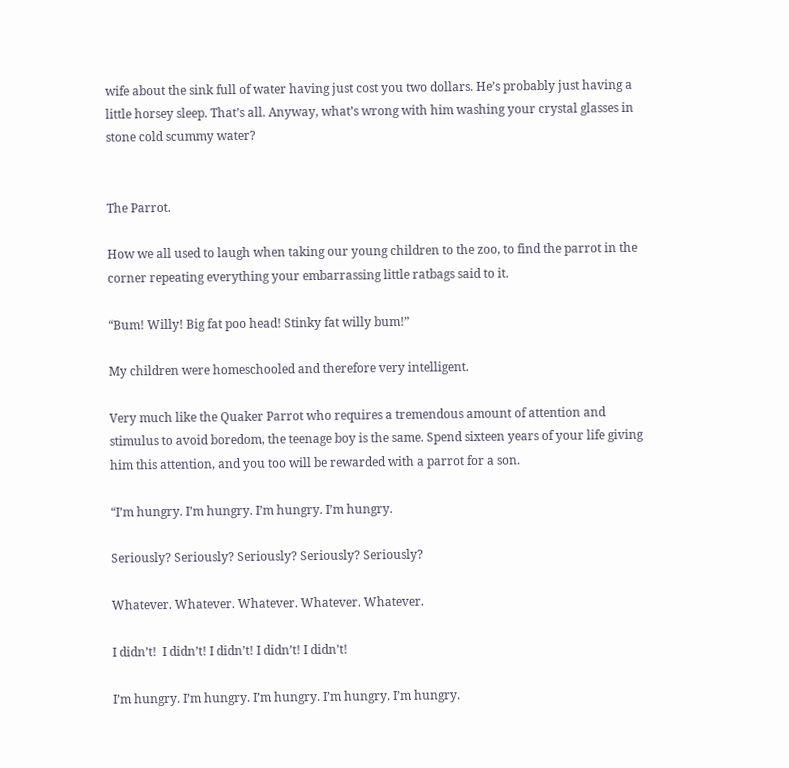wife about the sink full of water having just cost you two dollars. He’s probably just having a little horsey sleep. That’s all. Anyway, what’s wrong with him washing your crystal glasses in stone cold scummy water?


The Parrot.

How we all used to laugh when taking our young children to the zoo, to find the parrot in the corner repeating everything your embarrassing little ratbags said to it.

“Bum! Willy! Big fat poo head! Stinky fat willy bum!”

My children were homeschooled and therefore very intelligent.

Very much like the Quaker Parrot who requires a tremendous amount of attention and stimulus to avoid boredom, the teenage boy is the same. Spend sixteen years of your life giving him this attention, and you too will be rewarded with a parrot for a son.

“I’m hungry. I’m hungry. I’m hungry. I’m hungry.

Seriously? Seriously? Seriously? Seriously? Seriously?

Whatever. Whatever. Whatever. Whatever. Whatever.

I didn’t!  I didn’t! I didn’t! I didn’t! I didn’t!

I’m hungry. I’m hungry. I’m hungry. I’m hungry. I’m hungry.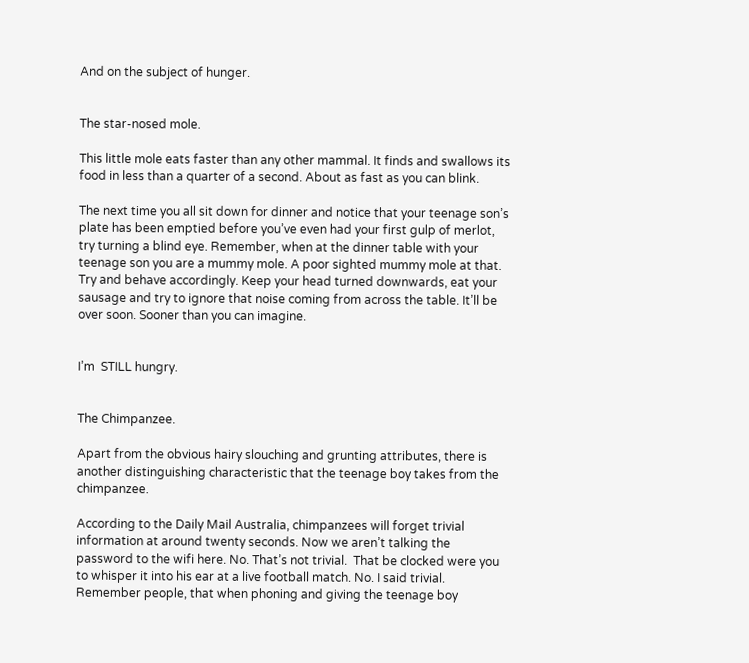And on the subject of hunger.


The star-nosed mole.

This little mole eats faster than any other mammal. It finds and swallows its food in less than a quarter of a second. About as fast as you can blink.

The next time you all sit down for dinner and notice that your teenage son’s plate has been emptied before you’ve even had your first gulp of merlot, try turning a blind eye. Remember, when at the dinner table with your teenage son you are a mummy mole. A poor sighted mummy mole at that. Try and behave accordingly. Keep your head turned downwards, eat your sausage and try to ignore that noise coming from across the table. It’ll be over soon. Sooner than you can imagine.


I’m  STILL hungry.


The Chimpanzee.

Apart from the obvious hairy slouching and grunting attributes, there is another distinguishing characteristic that the teenage boy takes from the chimpanzee.

According to the Daily Mail Australia, chimpanzees will forget trivial information at around twenty seconds. Now we aren’t talking the password to the wifi here. No. That’s not trivial.  That be clocked were you to whisper it into his ear at a live football match. No. I said trivial. Remember people, that when phoning and giving the teenage boy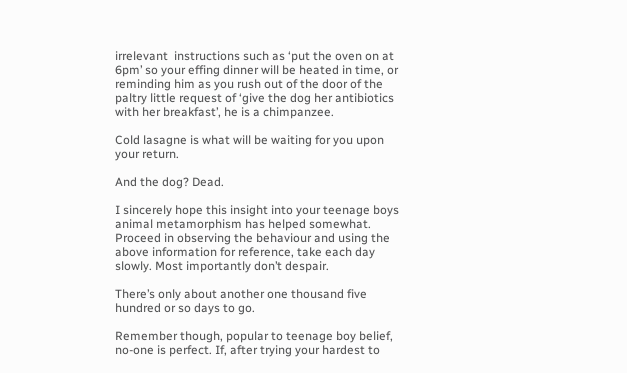irrelevant  instructions such as ‘put the oven on at 6pm’ so your effing dinner will be heated in time, or reminding him as you rush out of the door of the paltry little request of ‘give the dog her antibiotics with her breakfast’, he is a chimpanzee.

Cold lasagne is what will be waiting for you upon your return.

And the dog? Dead.

I sincerely hope this insight into your teenage boys animal metamorphism has helped somewhat. Proceed in observing the behaviour and using the above information for reference, take each day slowly. Most importantly don’t despair.

There’s only about another one thousand five hundred or so days to go.

Remember though, popular to teenage boy belief,  no-one is perfect. If, after trying your hardest to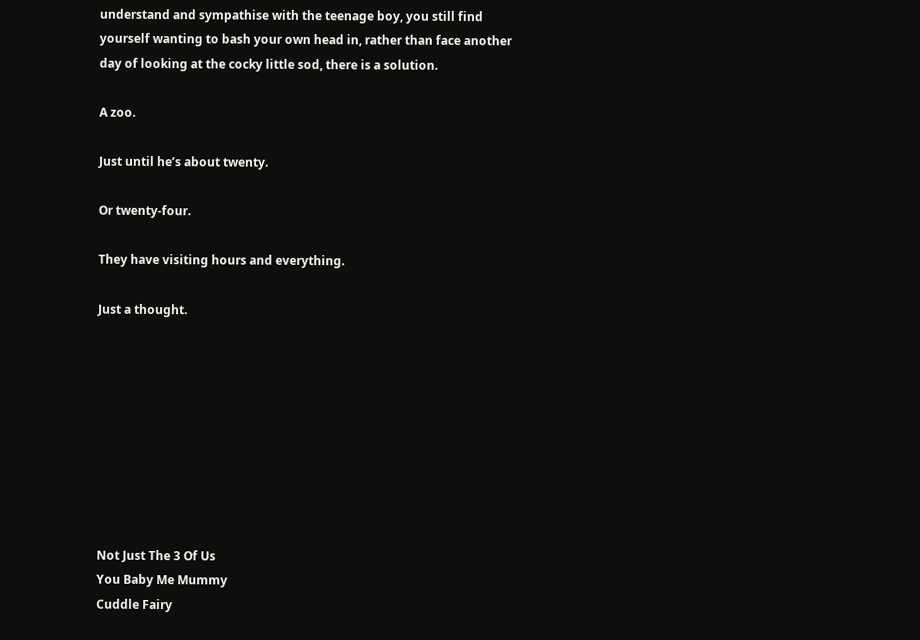understand and sympathise with the teenage boy, you still find yourself wanting to bash your own head in, rather than face another day of looking at the cocky little sod, there is a solution.

A zoo.

Just until he’s about twenty.

Or twenty-four.

They have visiting hours and everything.

Just a thought.









Not Just The 3 Of Us
You Baby Me Mummy
Cuddle Fairy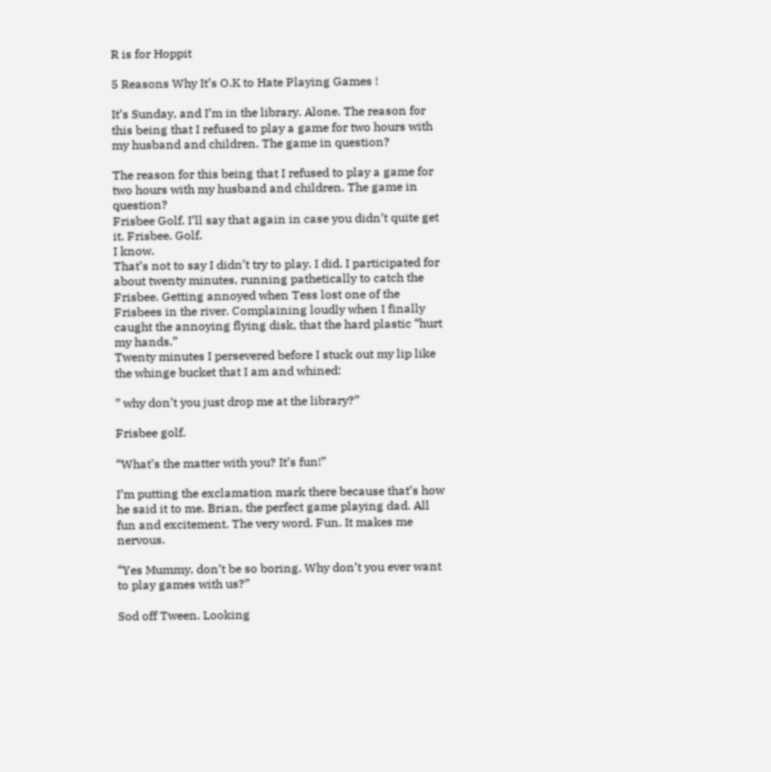R is for Hoppit

5 Reasons Why It’s O.K to Hate Playing Games !

It’s Sunday, and I’m in the library. Alone. The reason for this being that I refused to play a game for two hours with my husband and children. The game in question?

The reason for this being that I refused to play a game for two hours with my husband and children. The game in question?
Frisbee Golf. I’ll say that again in case you didn’t quite get it. Frisbee. Golf.
I know.
That’s not to say I didn’t try to play. I did. I participated for about twenty minutes, running pathetically to catch the Frisbee. Getting annoyed when Tess lost one of the Frisbees in the river. Complaining loudly when I finally caught the annoying flying disk, that the hard plastic “hurt my hands.”
Twenty minutes I persevered before I stuck out my lip like the whinge bucket that I am and whined:

” why don’t you just drop me at the library?”

Frisbee golf.

“What’s the matter with you? It’s fun!”

I’m putting the exclamation mark there because that’s how he said it to me. Brian, the perfect game playing dad. All fun and excitement. The very word. Fun. It makes me nervous.

“Yes Mummy, don’t be so boring. Why don’t you ever want to play games with us?”

Sod off Tween. Looking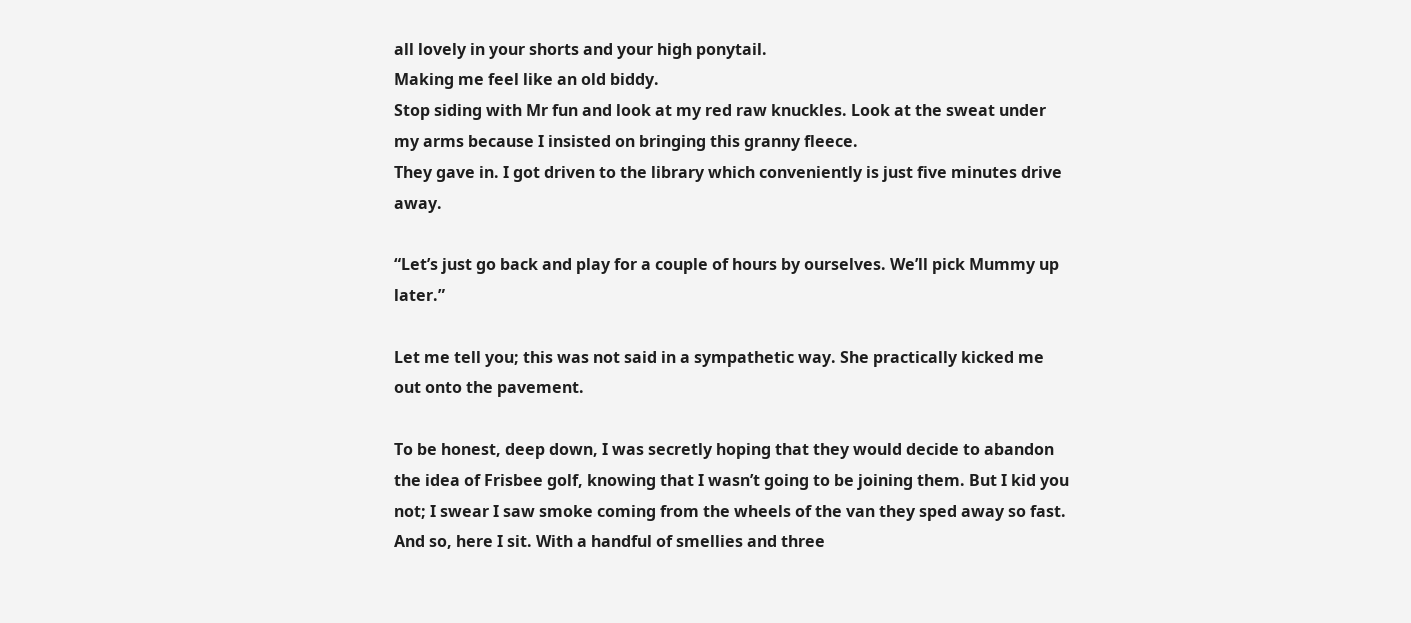all lovely in your shorts and your high ponytail.
Making me feel like an old biddy.
Stop siding with Mr fun and look at my red raw knuckles. Look at the sweat under my arms because I insisted on bringing this granny fleece.
They gave in. I got driven to the library which conveniently is just five minutes drive away.

“Let’s just go back and play for a couple of hours by ourselves. We’ll pick Mummy up later.”

Let me tell you; this was not said in a sympathetic way. She practically kicked me out onto the pavement.

To be honest, deep down, I was secretly hoping that they would decide to abandon the idea of Frisbee golf, knowing that I wasn’t going to be joining them. But I kid you not; I swear I saw smoke coming from the wheels of the van they sped away so fast.
And so, here I sit. With a handful of smellies and three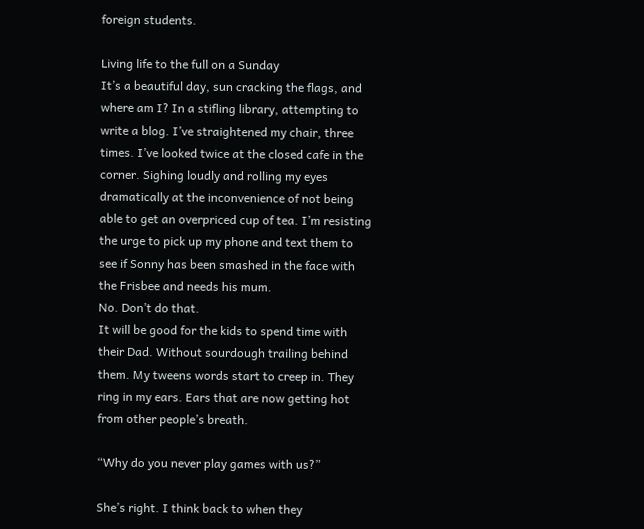foreign students.

Living life to the full on a Sunday
It’s a beautiful day, sun cracking the flags, and where am I? In a stifling library, attempting to write a blog. I’ve straightened my chair, three times. I’ve looked twice at the closed cafe in the corner. Sighing loudly and rolling my eyes dramatically at the inconvenience of not being able to get an overpriced cup of tea. I’m resisting the urge to pick up my phone and text them to see if Sonny has been smashed in the face with the Frisbee and needs his mum.
No. Don’t do that.
It will be good for the kids to spend time with their Dad. Without sourdough trailing behind them. My tweens words start to creep in. They ring in my ears. Ears that are now getting hot from other people’s breath.

“Why do you never play games with us?”

She’s right. I think back to when they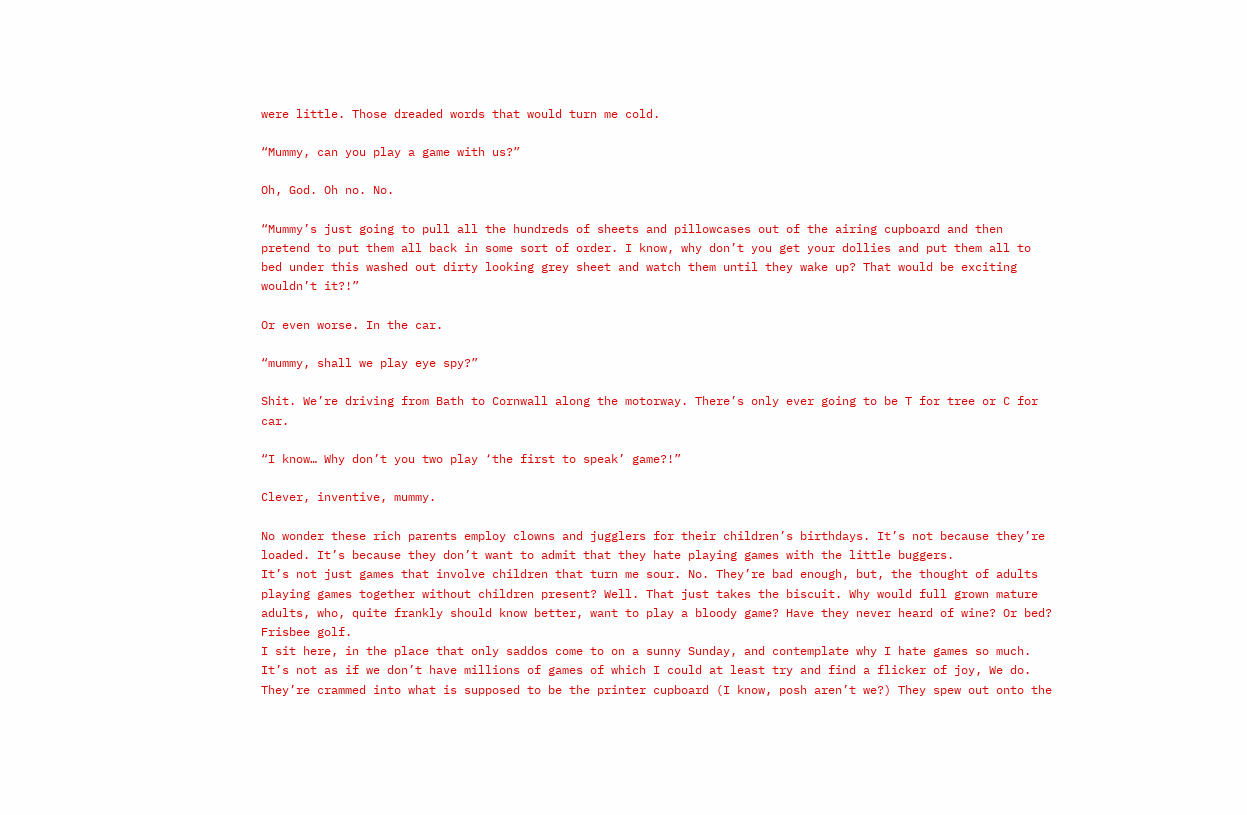were little. Those dreaded words that would turn me cold.

“Mummy, can you play a game with us?”

Oh, God. Oh no. No.

“Mummy’s just going to pull all the hundreds of sheets and pillowcases out of the airing cupboard and then pretend to put them all back in some sort of order. I know, why don’t you get your dollies and put them all to bed under this washed out dirty looking grey sheet and watch them until they wake up? That would be exciting wouldn’t it?!”

Or even worse. In the car.

“mummy, shall we play eye spy?”

Shit. We’re driving from Bath to Cornwall along the motorway. There’s only ever going to be T for tree or C for car.

“I know… Why don’t you two play ‘the first to speak’ game?!”

Clever, inventive, mummy.

No wonder these rich parents employ clowns and jugglers for their children’s birthdays. It’s not because they’re loaded. It’s because they don’t want to admit that they hate playing games with the little buggers.
It’s not just games that involve children that turn me sour. No. They’re bad enough, but, the thought of adults playing games together without children present? Well. That just takes the biscuit. Why would full grown mature adults, who, quite frankly should know better, want to play a bloody game? Have they never heard of wine? Or bed?
Frisbee golf.
I sit here, in the place that only saddos come to on a sunny Sunday, and contemplate why I hate games so much. It’s not as if we don’t have millions of games of which I could at least try and find a flicker of joy, We do. They’re crammed into what is supposed to be the printer cupboard (I know, posh aren’t we?) They spew out onto the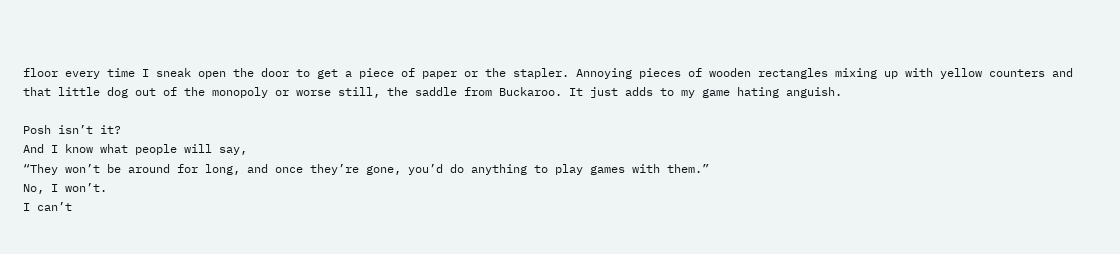floor every time I sneak open the door to get a piece of paper or the stapler. Annoying pieces of wooden rectangles mixing up with yellow counters and that little dog out of the monopoly or worse still, the saddle from Buckaroo. It just adds to my game hating anguish.

Posh isn’t it?
And I know what people will say,
“They won’t be around for long, and once they’re gone, you’d do anything to play games with them.”
No, I won’t.
I can’t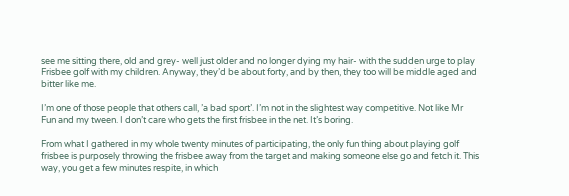see me sitting there, old and grey- well just older and no longer dying my hair- with the sudden urge to play Frisbee golf with my children. Anyway, they’d be about forty, and by then, they too will be middle aged and bitter like me.

I’m one of those people that others call, ’a bad sport’. I’m not in the slightest way competitive. Not like Mr Fun and my tween. I don’t care who gets the first frisbee in the net. It’s boring.

From what I gathered in my whole twenty minutes of participating, the only fun thing about playing golf frisbee is purposely throwing the frisbee away from the target and making someone else go and fetch it. This way, you get a few minutes respite, in which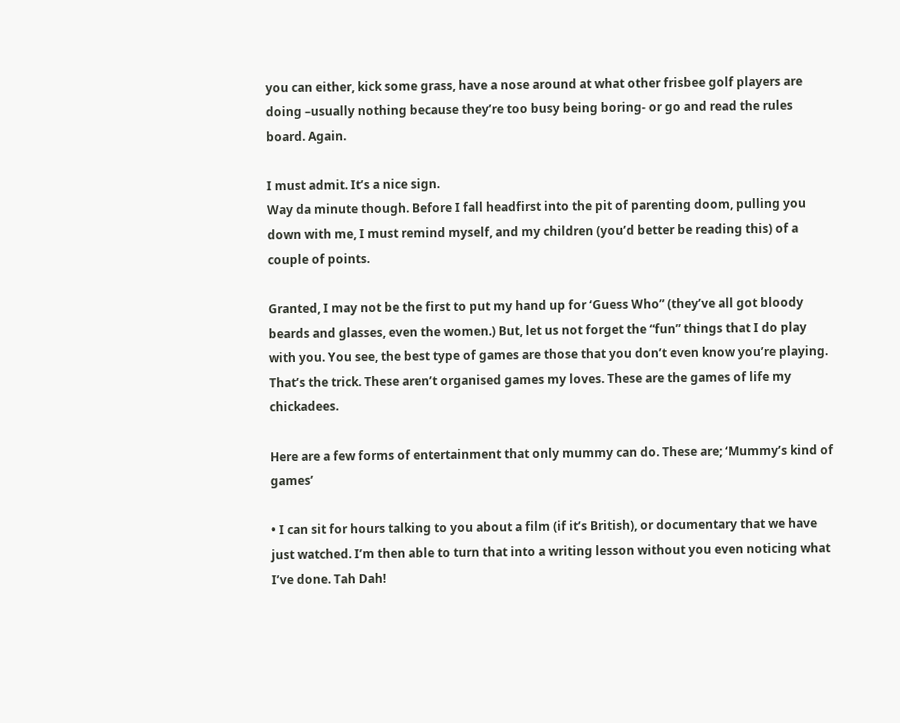you can either, kick some grass, have a nose around at what other frisbee golf players are doing –usually nothing because they’re too busy being boring- or go and read the rules board. Again.

I must admit. It’s a nice sign.
Way da minute though. Before I fall headfirst into the pit of parenting doom, pulling you down with me, I must remind myself, and my children (you’d better be reading this) of a couple of points.

Granted, I may not be the first to put my hand up for ‘Guess Who” (they’ve all got bloody beards and glasses, even the women.) But, let us not forget the “fun” things that I do play with you. You see, the best type of games are those that you don’t even know you’re playing. That’s the trick. These aren’t organised games my loves. These are the games of life my chickadees.

Here are a few forms of entertainment that only mummy can do. These are; ‘Mummy’s kind of games’

• I can sit for hours talking to you about a film (if it’s British), or documentary that we have just watched. I’m then able to turn that into a writing lesson without you even noticing what I’ve done. Tah Dah!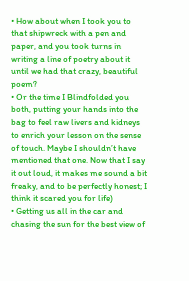• How about when I took you to that shipwreck with a pen and paper, and you took turns in writing a line of poetry about it until we had that crazy, beautiful poem?
• Or the time I Blindfolded you both, putting your hands into the bag to feel raw livers and kidneys to enrich your lesson on the sense of touch. Maybe I shouldn’t have mentioned that one. Now that I say it out loud, it makes me sound a bit freaky, and to be perfectly honest; I think it scared you for life)
• Getting us all in the car and chasing the sun for the best view of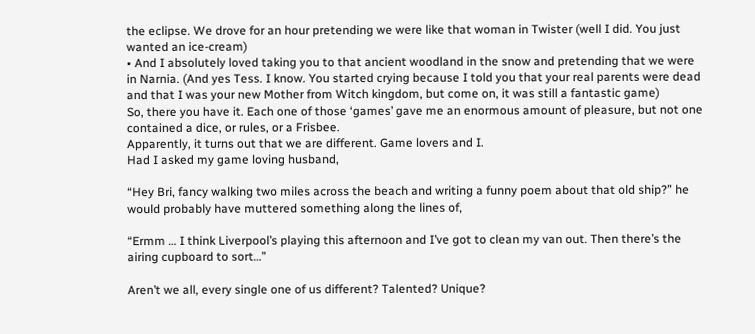the eclipse. We drove for an hour pretending we were like that woman in Twister (well I did. You just wanted an ice-cream)
• And I absolutely loved taking you to that ancient woodland in the snow and pretending that we were in Narnia. (And yes Tess. I know. You started crying because I told you that your real parents were dead and that I was your new Mother from Witch kingdom, but come on, it was still a fantastic game)
So, there you have it. Each one of those ‘games’ gave me an enormous amount of pleasure, but not one contained a dice, or rules, or a Frisbee.
Apparently, it turns out that we are different. Game lovers and I.
Had I asked my game loving husband,

“Hey Bri, fancy walking two miles across the beach and writing a funny poem about that old ship?” he would probably have muttered something along the lines of,

“Ermm … I think Liverpool’s playing this afternoon and I’ve got to clean my van out. Then there’s the airing cupboard to sort…”

Aren’t we all, every single one of us different? Talented? Unique?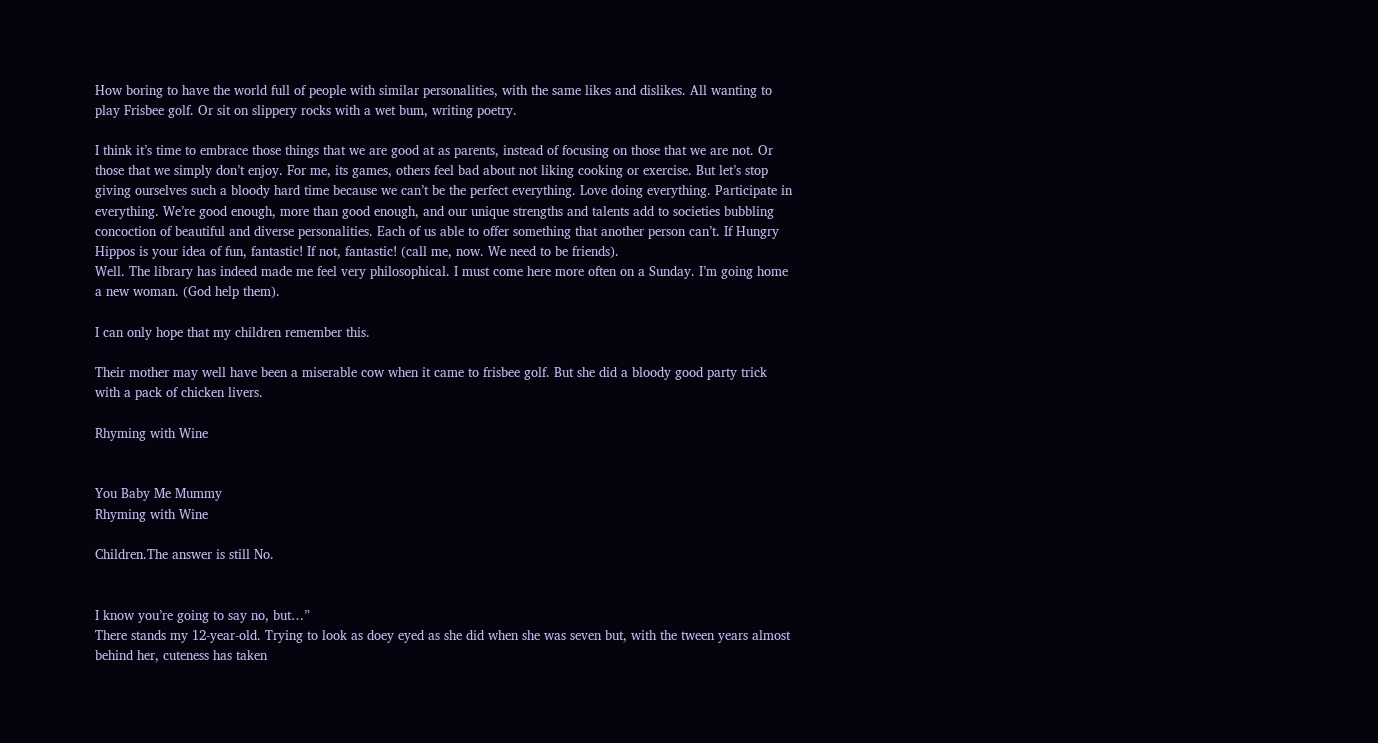How boring to have the world full of people with similar personalities, with the same likes and dislikes. All wanting to play Frisbee golf. Or sit on slippery rocks with a wet bum, writing poetry.

I think it’s time to embrace those things that we are good at as parents, instead of focusing on those that we are not. Or those that we simply don’t enjoy. For me, its games, others feel bad about not liking cooking or exercise. But let’s stop giving ourselves such a bloody hard time because we can’t be the perfect everything. Love doing everything. Participate in everything. We’re good enough, more than good enough, and our unique strengths and talents add to societies bubbling concoction of beautiful and diverse personalities. Each of us able to offer something that another person can’t. If Hungry Hippos is your idea of fun, fantastic! If not, fantastic! (call me, now. We need to be friends).
Well. The library has indeed made me feel very philosophical. I must come here more often on a Sunday. I’m going home a new woman. (God help them).

I can only hope that my children remember this.

Their mother may well have been a miserable cow when it came to frisbee golf. But she did a bloody good party trick with a pack of chicken livers.

Rhyming with Wine


You Baby Me Mummy
Rhyming with Wine

Children.The answer is still No.


I know you’re going to say no, but…”
There stands my 12-year-old. Trying to look as doey eyed as she did when she was seven but, with the tween years almost behind her, cuteness has taken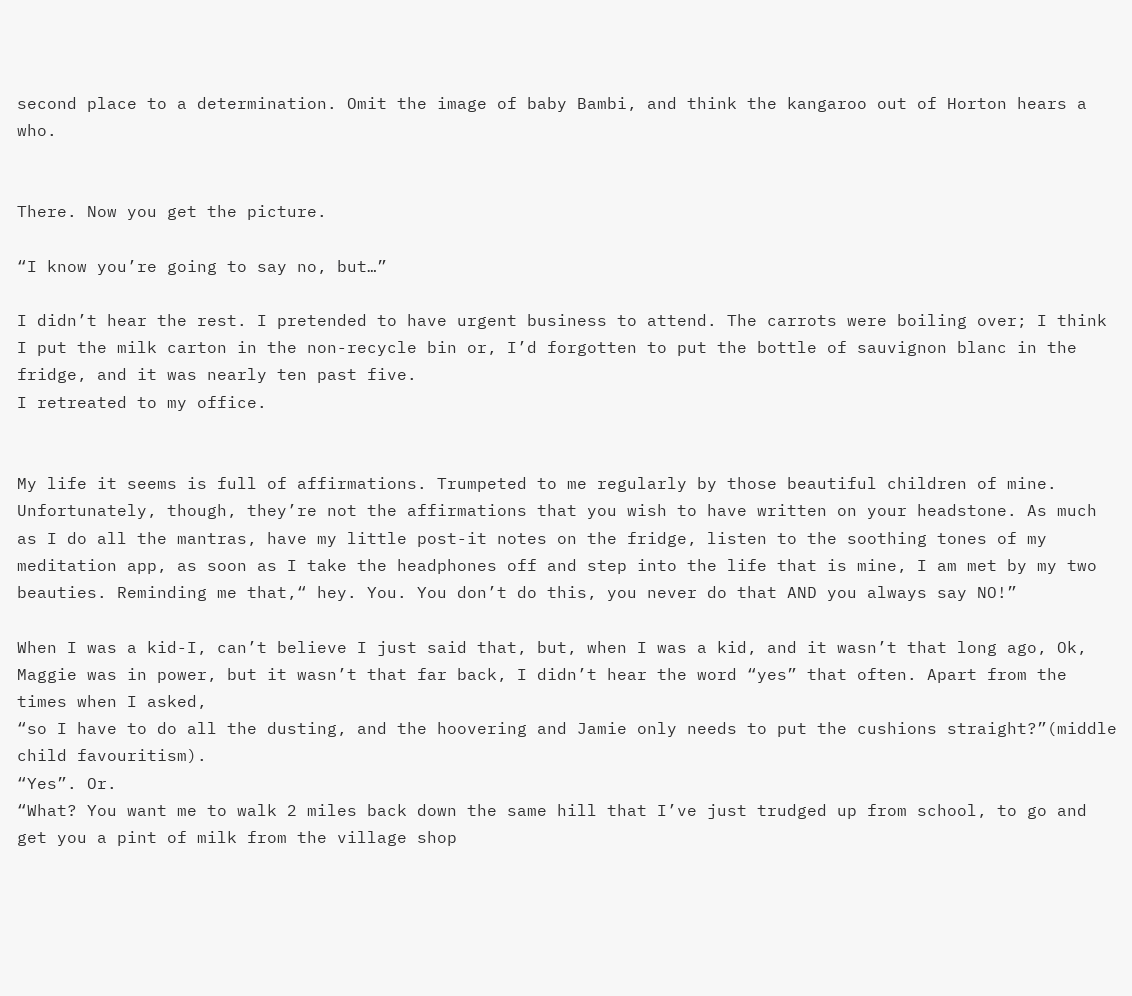second place to a determination. Omit the image of baby Bambi, and think the kangaroo out of Horton hears a who.


There. Now you get the picture.

“I know you’re going to say no, but…”

I didn’t hear the rest. I pretended to have urgent business to attend. The carrots were boiling over; I think I put the milk carton in the non-recycle bin or, I’d forgotten to put the bottle of sauvignon blanc in the fridge, and it was nearly ten past five.
I retreated to my office.


My life it seems is full of affirmations. Trumpeted to me regularly by those beautiful children of mine. Unfortunately, though, they’re not the affirmations that you wish to have written on your headstone. As much as I do all the mantras, have my little post-it notes on the fridge, listen to the soothing tones of my meditation app, as soon as I take the headphones off and step into the life that is mine, I am met by my two beauties. Reminding me that,“ hey. You. You don’t do this, you never do that AND you always say NO!”

When I was a kid-I, can’t believe I just said that, but, when I was a kid, and it wasn’t that long ago, Ok, Maggie was in power, but it wasn’t that far back, I didn’t hear the word “yes” that often. Apart from the times when I asked,
“so I have to do all the dusting, and the hoovering and Jamie only needs to put the cushions straight?”(middle child favouritism).
“Yes”. Or.
“What? You want me to walk 2 miles back down the same hill that I’ve just trudged up from school, to go and get you a pint of milk from the village shop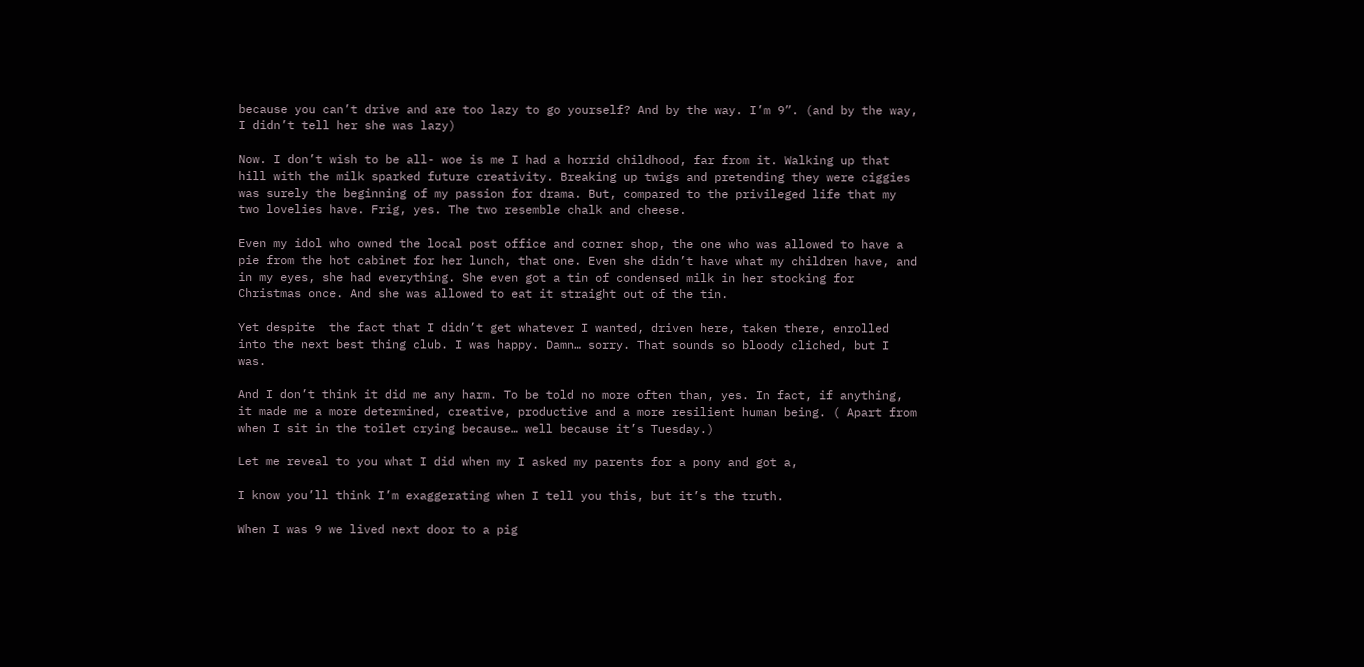because you can’t drive and are too lazy to go yourself? And by the way. I’m 9”. (and by the way, I didn’t tell her she was lazy)

Now. I don’t wish to be all- woe is me I had a horrid childhood, far from it. Walking up that hill with the milk sparked future creativity. Breaking up twigs and pretending they were ciggies was surely the beginning of my passion for drama. But, compared to the privileged life that my two lovelies have. Frig, yes. The two resemble chalk and cheese.

Even my idol who owned the local post office and corner shop, the one who was allowed to have a pie from the hot cabinet for her lunch, that one. Even she didn’t have what my children have, and in my eyes, she had everything. She even got a tin of condensed milk in her stocking for Christmas once. And she was allowed to eat it straight out of the tin.

Yet despite  the fact that I didn’t get whatever I wanted, driven here, taken there, enrolled into the next best thing club. I was happy. Damn… sorry. That sounds so bloody cliched, but I was.

And I don’t think it did me any harm. To be told no more often than, yes. In fact, if anything, it made me a more determined, creative, productive and a more resilient human being. ( Apart from when I sit in the toilet crying because… well because it’s Tuesday.)

Let me reveal to you what I did when my I asked my parents for a pony and got a,

I know you’ll think I’m exaggerating when I tell you this, but it’s the truth.

When I was 9 we lived next door to a pig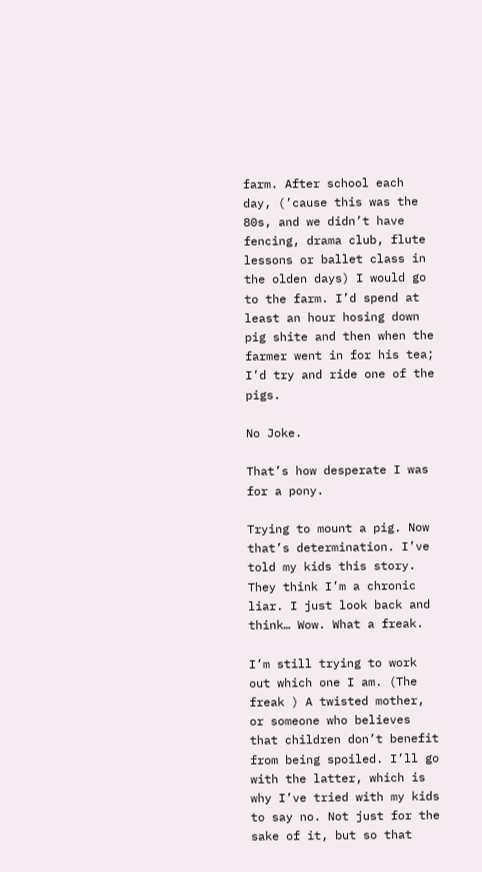farm. After school each day, (’cause this was the 80s, and we didn’t have fencing, drama club, flute lessons or ballet class in the olden days) I would go to the farm. I’d spend at least an hour hosing down pig shite and then when the farmer went in for his tea; I’d try and ride one of the pigs.

No Joke.

That’s how desperate I was for a pony.

Trying to mount a pig. Now that’s determination. I’ve told my kids this story. They think I’m a chronic liar. I just look back and think… Wow. What a freak.

I’m still trying to work out which one I am. (The freak ) A twisted mother, or someone who believes that children don’t benefit from being spoiled. I’ll go with the latter, which is why I’ve tried with my kids to say no. Not just for the sake of it, but so that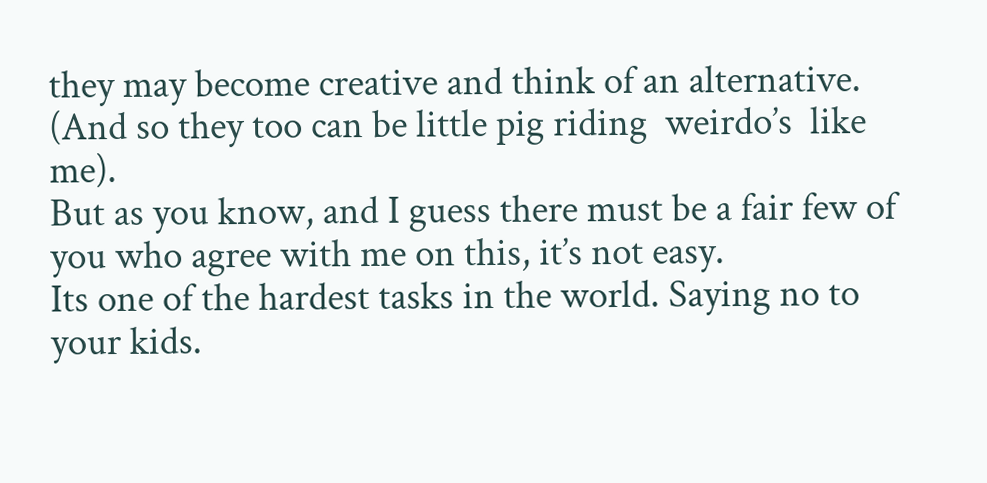they may become creative and think of an alternative. (And so they too can be little pig riding  weirdo’s  like me).
But as you know, and I guess there must be a fair few of you who agree with me on this, it’s not easy.
Its one of the hardest tasks in the world. Saying no to your kids.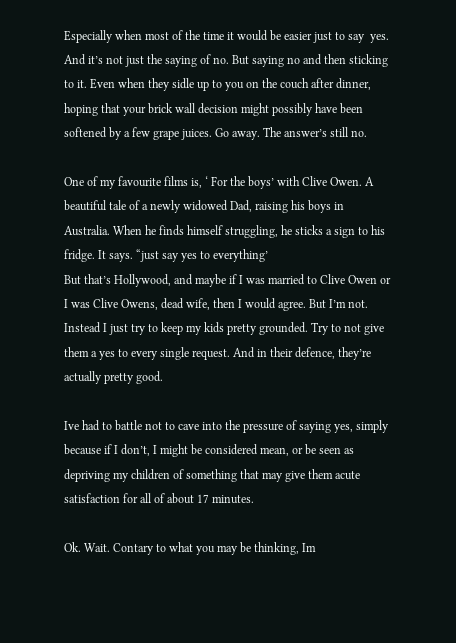Especially when most of the time it would be easier just to say  yes. And it’s not just the saying of no. But saying no and then sticking to it. Even when they sidle up to you on the couch after dinner, hoping that your brick wall decision might possibly have been softened by a few grape juices. Go away. The answer’s still no.

One of my favourite films is, ‘ For the boys’ with Clive Owen. A beautiful tale of a newly widowed Dad, raising his boys in Australia. When he finds himself struggling, he sticks a sign to his fridge. It says. “just say yes to everything’
But that’s Hollywood, and maybe if I was married to Clive Owen or I was Clive Owens, dead wife, then I would agree. But I’m not.
Instead I just try to keep my kids pretty grounded. Try to not give them a yes to every single request. And in their defence, they’re actually pretty good.

Ive had to battle not to cave into the pressure of saying yes, simply because if I don’t, I might be considered mean, or be seen as depriving my children of something that may give them acute satisfaction for all of about 17 minutes.

Ok. Wait. Contary to what you may be thinking, Im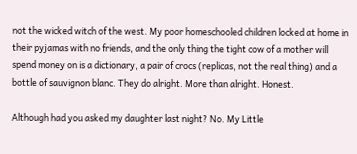not the wicked witch of the west. My poor homeschooled children locked at home in their pyjamas with no friends, and the only thing the tight cow of a mother will spend money on is a dictionary, a pair of crocs (replicas, not the real thing) and a bottle of sauvignon blanc. They do alright. More than alright. Honest.

Although had you asked my daughter last night? No. My Little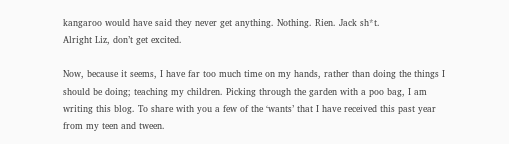kangaroo would have said they never get anything. Nothing. Rien. Jack sh*t.
Alright Liz, don’t get excited.

Now, because it seems, I have far too much time on my hands, rather than doing the things I should be doing; teaching my children. Picking through the garden with a poo bag, I am writing this blog. To share with you a few of the ‘wants’ that I have received this past year from my teen and tween.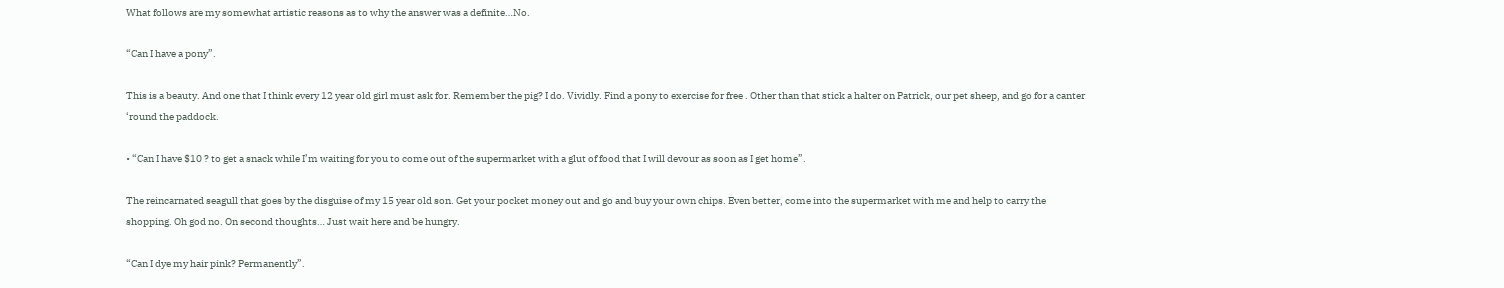What follows are my somewhat artistic reasons as to why the answer was a definite…No.

“Can I have a pony”.

This is a beauty. And one that I think every 12 year old girl must ask for. Remember the pig? I do. Vividly. Find a pony to exercise for free . Other than that stick a halter on Patrick, our pet sheep, and go for a canter ‘round the paddock.

• “Can I have $10 ? to get a snack while I’m waiting for you to come out of the supermarket with a glut of food that I will devour as soon as I get home”.

The reincarnated seagull that goes by the disguise of my 15 year old son. Get your pocket money out and go and buy your own chips. Even better, come into the supermarket with me and help to carry the shopping. Oh god no. On second thoughts… Just wait here and be hungry.

“Can I dye my hair pink? Permanently”.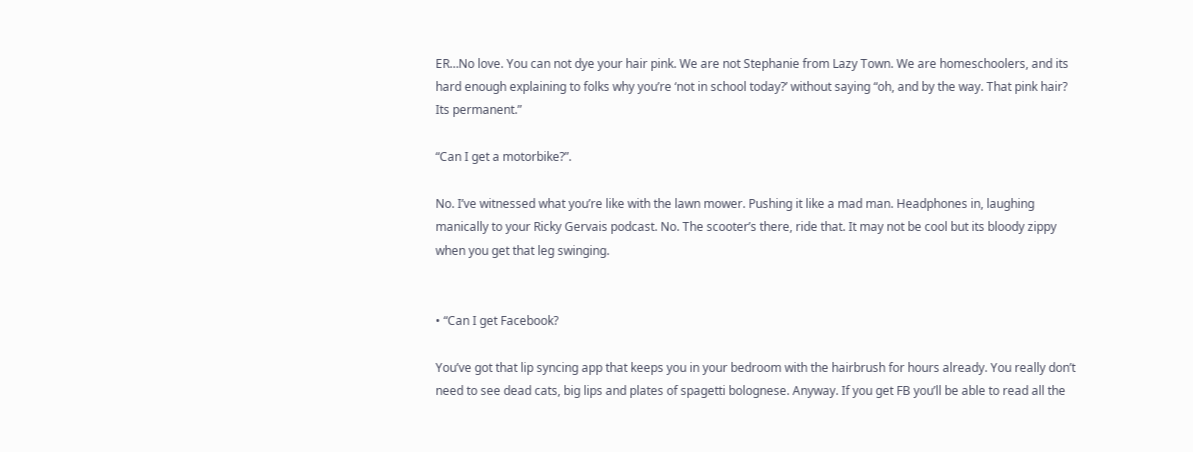ER…No love. You can not dye your hair pink. We are not Stephanie from Lazy Town. We are homeschoolers, and its hard enough explaining to folks why you’re ‘not in school today?’ without saying “oh, and by the way. That pink hair? Its permanent.”

“Can I get a motorbike?”.

No. I’ve witnessed what you’re like with the lawn mower. Pushing it like a mad man. Headphones in, laughing manically to your Ricky Gervais podcast. No. The scooter’s there, ride that. It may not be cool but its bloody zippy when you get that leg swinging.


• “Can I get Facebook?

You’ve got that lip syncing app that keeps you in your bedroom with the hairbrush for hours already. You really don’t need to see dead cats, big lips and plates of spagetti bolognese. Anyway. If you get FB you’ll be able to read all the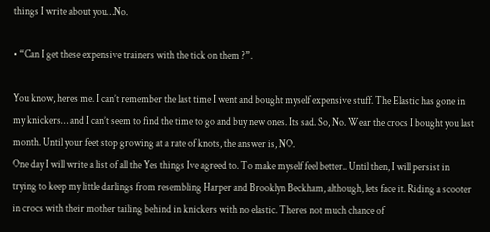things I write about you…No.

• “Can I get these expensive trainers with the tick on them ?”.

You know, heres me. I can’t remember the last time I went and bought myself expensive stuff. The Elastic has gone in my knickers… and I can’t seem to find the time to go and buy new ones. Its sad. So, No. Wear the crocs I bought you last month. Until your feet stop growing at a rate of knots, the answer is, NO.
One day I will write a list of all the Yes things Ive agreed to. To make myself feel better.. Until then, I will persist in trying to keep my little darlings from resembling Harper and Brooklyn Beckham, although, lets face it. Riding a scooter in crocs with their mother tailing behind in knickers with no elastic. Theres not much chance of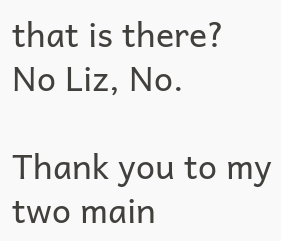that is there? No Liz, No.

Thank you to my two main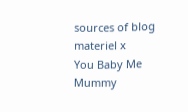sources of blog materiel x
You Baby Me Mummy